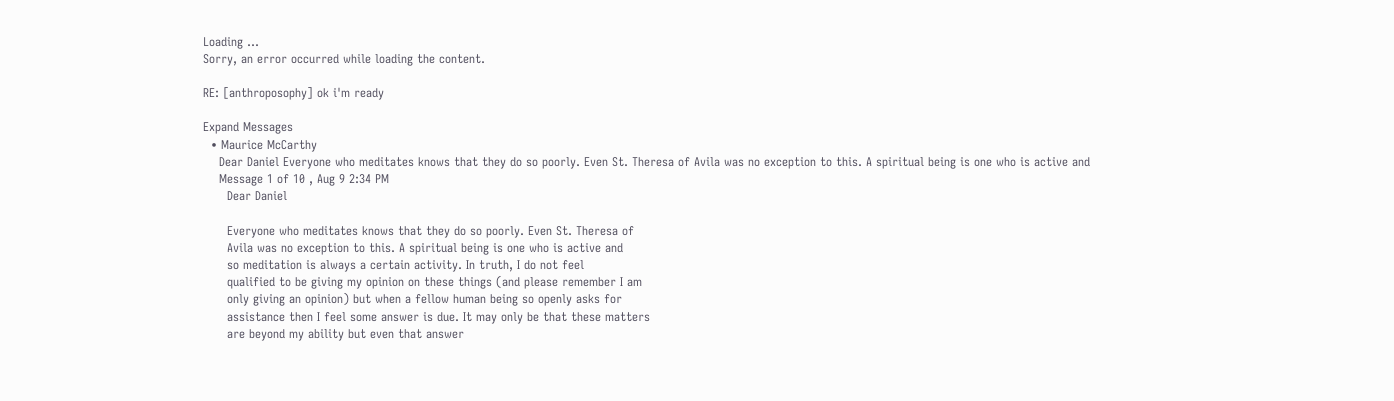Loading ...
Sorry, an error occurred while loading the content.

RE: [anthroposophy] ok i'm ready

Expand Messages
  • Maurice McCarthy
    Dear Daniel Everyone who meditates knows that they do so poorly. Even St. Theresa of Avila was no exception to this. A spiritual being is one who is active and
    Message 1 of 10 , Aug 9 2:34 PM
      Dear Daniel

      Everyone who meditates knows that they do so poorly. Even St. Theresa of
      Avila was no exception to this. A spiritual being is one who is active and
      so meditation is always a certain activity. In truth, I do not feel
      qualified to be giving my opinion on these things (and please remember I am
      only giving an opinion) but when a fellow human being so openly asks for
      assistance then I feel some answer is due. It may only be that these matters
      are beyond my ability but even that answer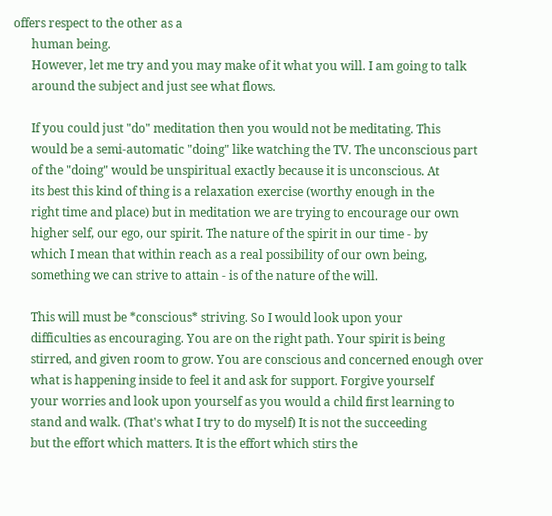offers respect to the other as a
      human being.
      However, let me try and you may make of it what you will. I am going to talk
      around the subject and just see what flows.

      If you could just "do" meditation then you would not be meditating. This
      would be a semi-automatic "doing" like watching the TV. The unconscious part
      of the "doing" would be unspiritual exactly because it is unconscious. At
      its best this kind of thing is a relaxation exercise (worthy enough in the
      right time and place) but in meditation we are trying to encourage our own
      higher self, our ego, our spirit. The nature of the spirit in our time - by
      which I mean that within reach as a real possibility of our own being,
      something we can strive to attain - is of the nature of the will.

      This will must be *conscious* striving. So I would look upon your
      difficulties as encouraging. You are on the right path. Your spirit is being
      stirred, and given room to grow. You are conscious and concerned enough over
      what is happening inside to feel it and ask for support. Forgive yourself
      your worries and look upon yourself as you would a child first learning to
      stand and walk. (That's what I try to do myself) It is not the succeeding
      but the effort which matters. It is the effort which stirs the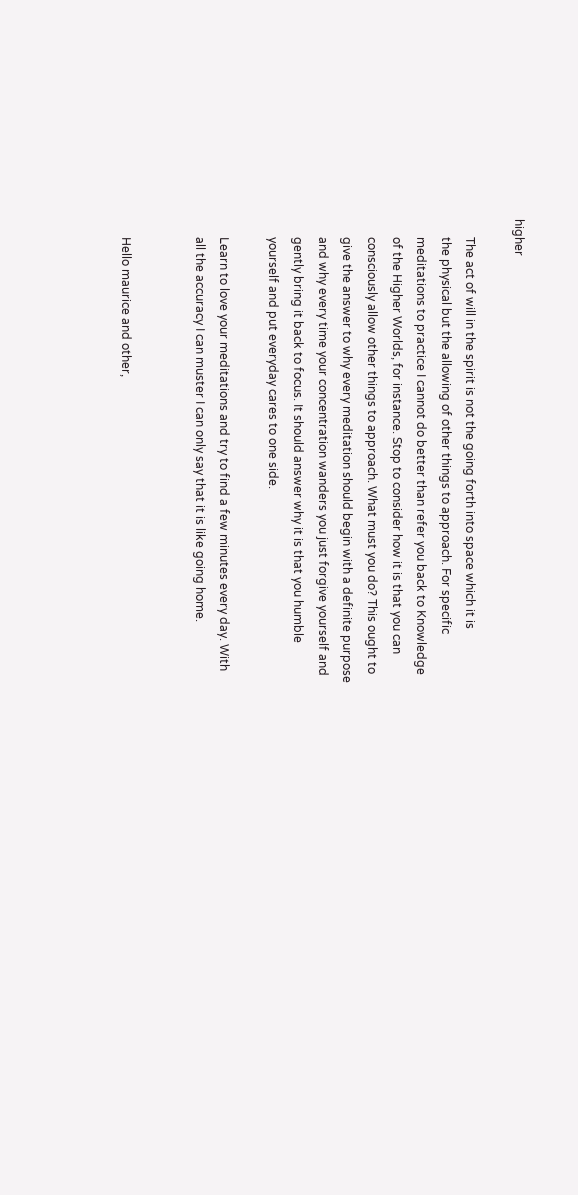higher

      The act of will in the spirit is not the going forth into space which it is
      the physical but the allowing of other things to approach. For specific
      meditations to practice I cannot do better than refer you back to Knowledge
      of the Higher Worlds, for instance. Stop to consider how it is that you can
      consciously allow other things to approach. What must you do? This ought to
      give the answer to why every meditation should begin with a definite purpose
      and why every time your concentration wanders you just forgive yourself and
      gently bring it back to focus. It should answer why it is that you humble
      yourself and put everyday cares to one side.

      Learn to love your meditations and try to find a few minutes every day. With
      all the accuracy I can muster I can only say that it is like going home.


      Hello maurice and other,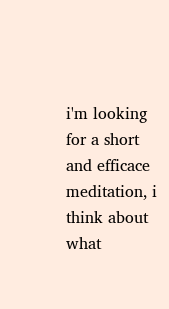i'm looking for a short and efficace meditation, i think about what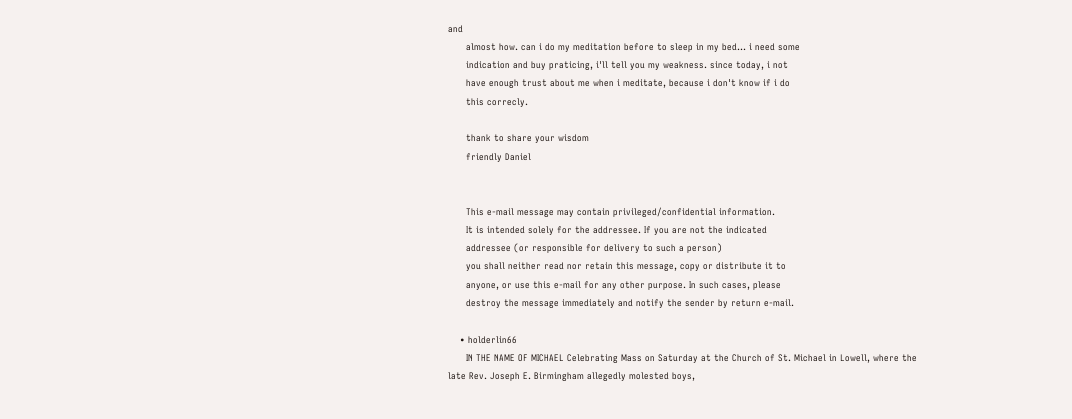and
      almost how. can i do my meditation before to sleep in my bed... i need some
      indication and buy praticing, i'll tell you my weakness. since today, i not
      have enough trust about me when i meditate, because i don't know if i do
      this correcly.

      thank to share your wisdom
      friendly Daniel


      This e-mail message may contain privileged/confidential information.
      It is intended solely for the addressee. If you are not the indicated
      addressee (or responsible for delivery to such a person)
      you shall neither read nor retain this message, copy or distribute it to
      anyone, or use this e-mail for any other purpose. In such cases, please
      destroy the message immediately and notify the sender by return e-mail.

    • holderlin66
      IN THE NAME OF MICHAEL Celebrating Mass on Saturday at the Church of St. Michael in Lowell, where the late Rev. Joseph E. Birmingham allegedly molested boys,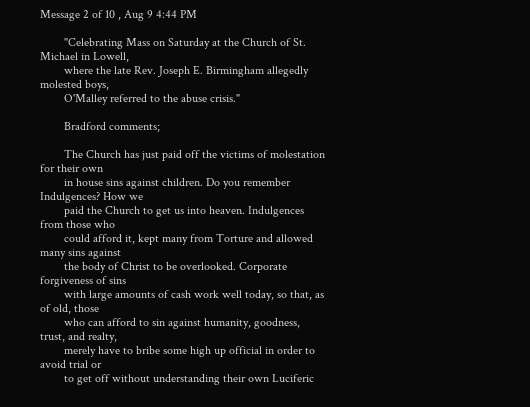Message 2 of 10 , Aug 9 4:44 PM

        "Celebrating Mass on Saturday at the Church of St. Michael in Lowell,
        where the late Rev. Joseph E. Birmingham allegedly molested boys,
        O'Malley referred to the abuse crisis."

        Bradford comments;

        The Church has just paid off the victims of molestation for their own
        in house sins against children. Do you remember Indulgences? How we
        paid the Church to get us into heaven. Indulgences from those who
        could afford it, kept many from Torture and allowed many sins against
        the body of Christ to be overlooked. Corporate forgiveness of sins
        with large amounts of cash work well today, so that, as of old, those
        who can afford to sin against humanity, goodness, trust, and realty,
        merely have to bribe some high up official in order to avoid trial or
        to get off without understanding their own Luciferic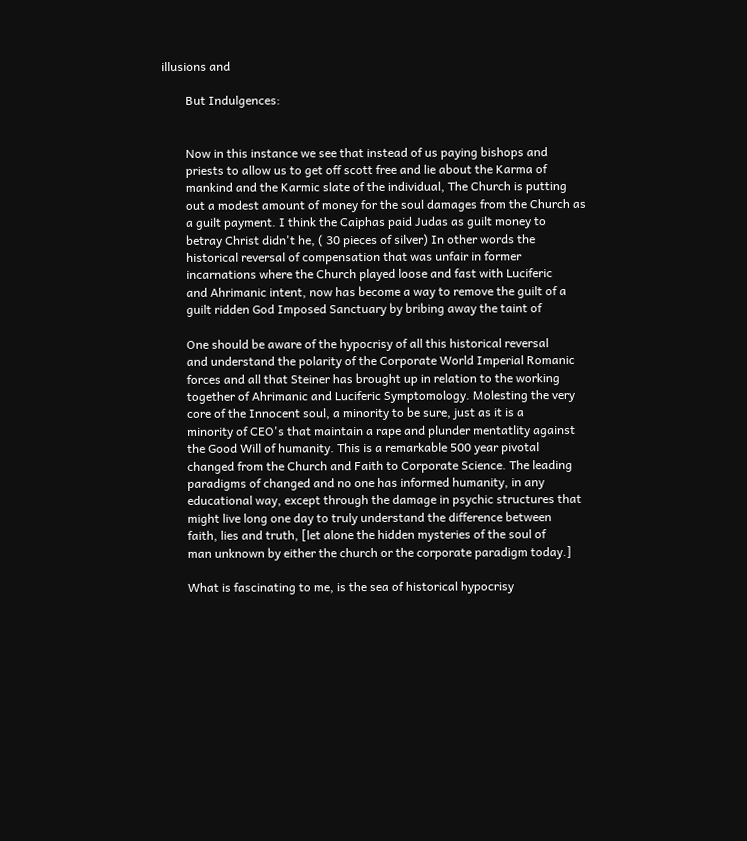illusions and

        But Indulgences:


        Now in this instance we see that instead of us paying bishops and
        priests to allow us to get off scott free and lie about the Karma of
        mankind and the Karmic slate of the individual, The Church is putting
        out a modest amount of money for the soul damages from the Church as
        a guilt payment. I think the Caiphas paid Judas as guilt money to
        betray Christ didn't he, ( 30 pieces of silver) In other words the
        historical reversal of compensation that was unfair in former
        incarnations where the Church played loose and fast with Luciferic
        and Ahrimanic intent, now has become a way to remove the guilt of a
        guilt ridden God Imposed Sanctuary by bribing away the taint of

        One should be aware of the hypocrisy of all this historical reversal
        and understand the polarity of the Corporate World Imperial Romanic
        forces and all that Steiner has brought up in relation to the working
        together of Ahrimanic and Luciferic Symptomology. Molesting the very
        core of the Innocent soul, a minority to be sure, just as it is a
        minority of CEO's that maintain a rape and plunder mentatlity against
        the Good Will of humanity. This is a remarkable 500 year pivotal
        changed from the Church and Faith to Corporate Science. The leading
        paradigms of changed and no one has informed humanity, in any
        educational way, except through the damage in psychic structures that
        might live long one day to truly understand the difference between
        faith, lies and truth, [let alone the hidden mysteries of the soul of
        man unknown by either the church or the corporate paradigm today.]

        What is fascinating to me, is the sea of historical hypocrisy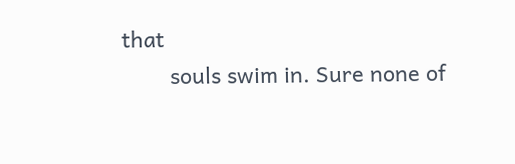that
        souls swim in. Sure none of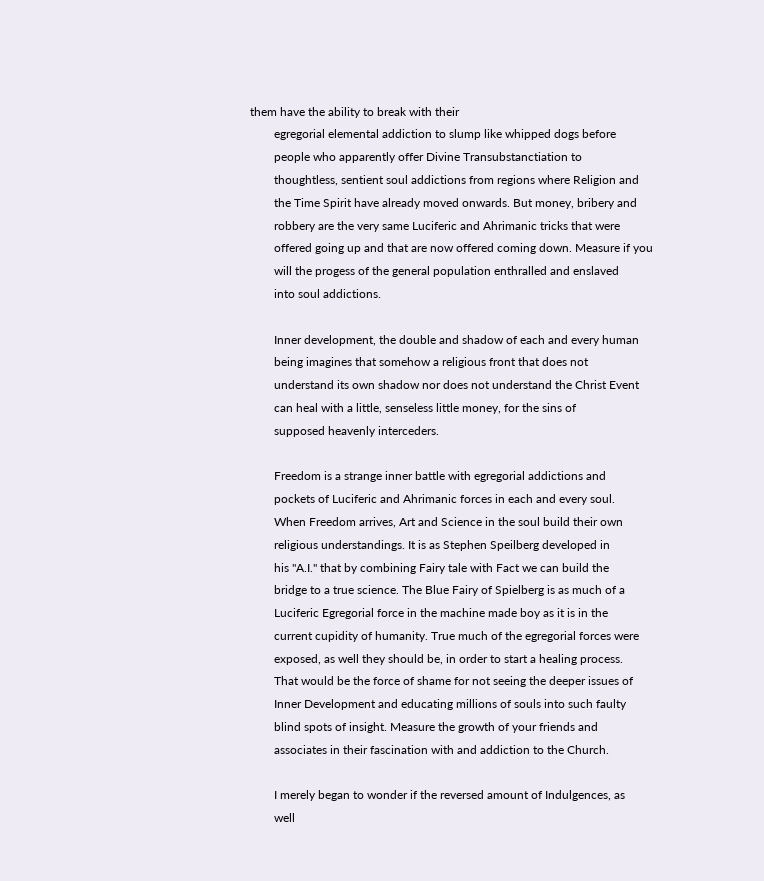them have the ability to break with their
        egregorial elemental addiction to slump like whipped dogs before
        people who apparently offer Divine Transubstanctiation to
        thoughtless, sentient soul addictions from regions where Religion and
        the Time Spirit have already moved onwards. But money, bribery and
        robbery are the very same Luciferic and Ahrimanic tricks that were
        offered going up and that are now offered coming down. Measure if you
        will the progess of the general population enthralled and enslaved
        into soul addictions.

        Inner development, the double and shadow of each and every human
        being imagines that somehow a religious front that does not
        understand its own shadow nor does not understand the Christ Event
        can heal with a little, senseless little money, for the sins of
        supposed heavenly interceders.

        Freedom is a strange inner battle with egregorial addictions and
        pockets of Luciferic and Ahrimanic forces in each and every soul.
        When Freedom arrives, Art and Science in the soul build their own
        religious understandings. It is as Stephen Speilberg developed in
        his "A.I." that by combining Fairy tale with Fact we can build the
        bridge to a true science. The Blue Fairy of Spielberg is as much of a
        Luciferic Egregorial force in the machine made boy as it is in the
        current cupidity of humanity. True much of the egregorial forces were
        exposed, as well they should be, in order to start a healing process.
        That would be the force of shame for not seeing the deeper issues of
        Inner Development and educating millions of souls into such faulty
        blind spots of insight. Measure the growth of your friends and
        associates in their fascination with and addiction to the Church.

        I merely began to wonder if the reversed amount of Indulgences, as
        well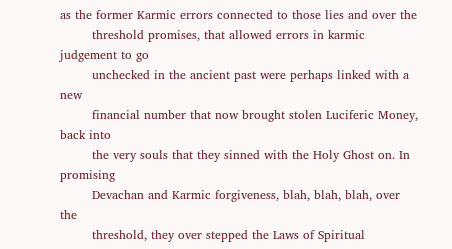as the former Karmic errors connected to those lies and over the
        threshold promises, that allowed errors in karmic judgement to go
        unchecked in the ancient past were perhaps linked with a new
        financial number that now brought stolen Luciferic Money, back into
        the very souls that they sinned with the Holy Ghost on. In promising
        Devachan and Karmic forgiveness, blah, blah, blah, over the
        threshold, they over stepped the Laws of Spiritual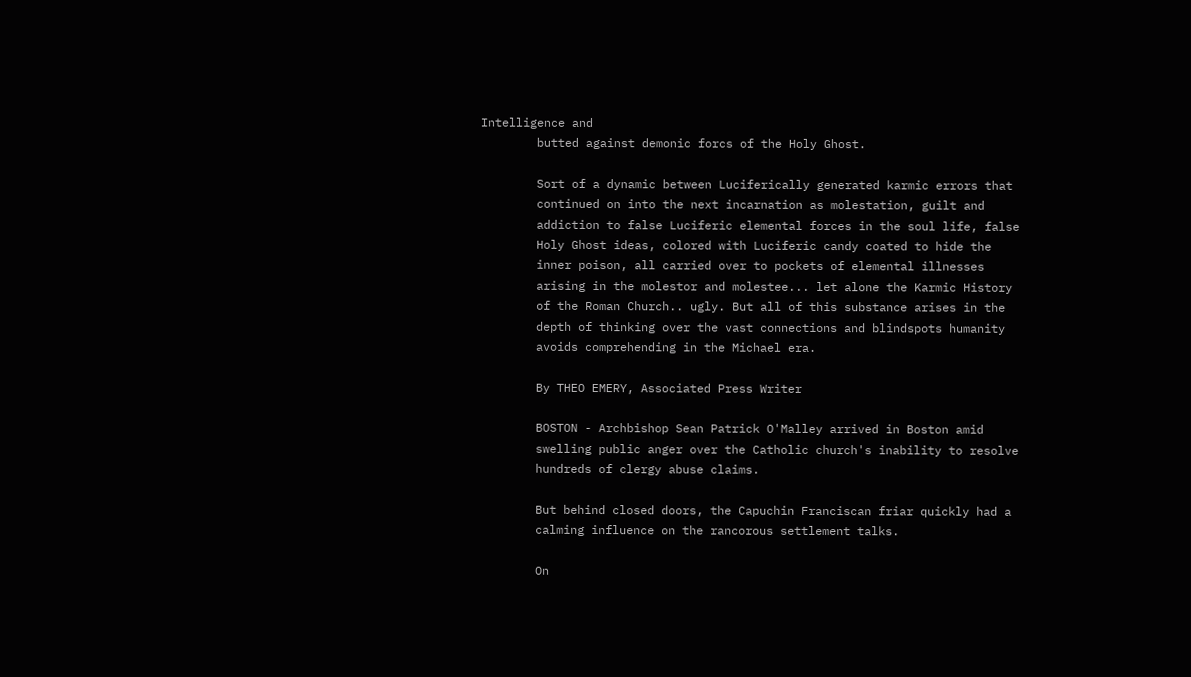Intelligence and
        butted against demonic forcs of the Holy Ghost.

        Sort of a dynamic between Luciferically generated karmic errors that
        continued on into the next incarnation as molestation, guilt and
        addiction to false Luciferic elemental forces in the soul life, false
        Holy Ghost ideas, colored with Luciferic candy coated to hide the
        inner poison, all carried over to pockets of elemental illnesses
        arising in the molestor and molestee... let alone the Karmic History
        of the Roman Church.. ugly. But all of this substance arises in the
        depth of thinking over the vast connections and blindspots humanity
        avoids comprehending in the Michael era.

        By THEO EMERY, Associated Press Writer

        BOSTON - Archbishop Sean Patrick O'Malley arrived in Boston amid
        swelling public anger over the Catholic church's inability to resolve
        hundreds of clergy abuse claims.

        But behind closed doors, the Capuchin Franciscan friar quickly had a
        calming influence on the rancorous settlement talks.

        On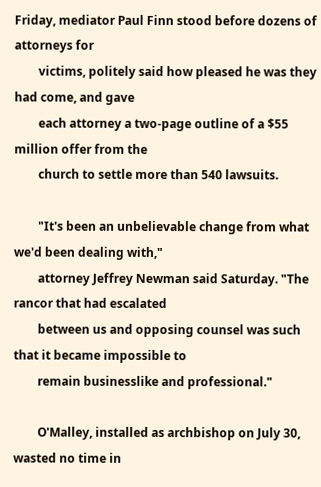Friday, mediator Paul Finn stood before dozens of attorneys for
        victims, politely said how pleased he was they had come, and gave
        each attorney a two-page outline of a $55 million offer from the
        church to settle more than 540 lawsuits.

        "It's been an unbelievable change from what we'd been dealing with,"
        attorney Jeffrey Newman said Saturday. "The rancor that had escalated
        between us and opposing counsel was such that it became impossible to
        remain businesslike and professional."

        O'Malley, installed as archbishop on July 30, wasted no time in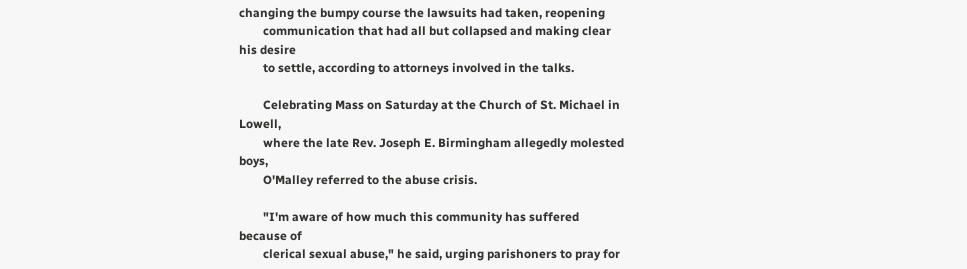changing the bumpy course the lawsuits had taken, reopening
        communication that had all but collapsed and making clear his desire
        to settle, according to attorneys involved in the talks.

        Celebrating Mass on Saturday at the Church of St. Michael in Lowell,
        where the late Rev. Joseph E. Birmingham allegedly molested boys,
        O'Malley referred to the abuse crisis.

        "I'm aware of how much this community has suffered because of
        clerical sexual abuse," he said, urging parishoners to pray for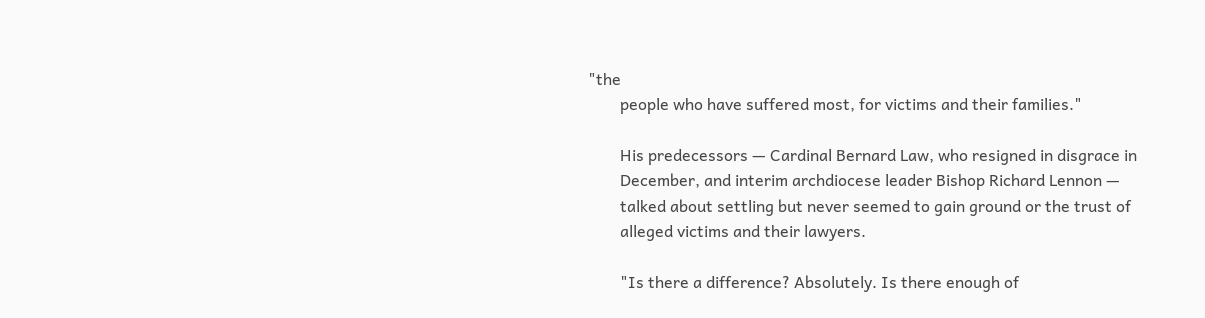"the
        people who have suffered most, for victims and their families."

        His predecessors — Cardinal Bernard Law, who resigned in disgrace in
        December, and interim archdiocese leader Bishop Richard Lennon —
        talked about settling but never seemed to gain ground or the trust of
        alleged victims and their lawyers.

        "Is there a difference? Absolutely. Is there enough of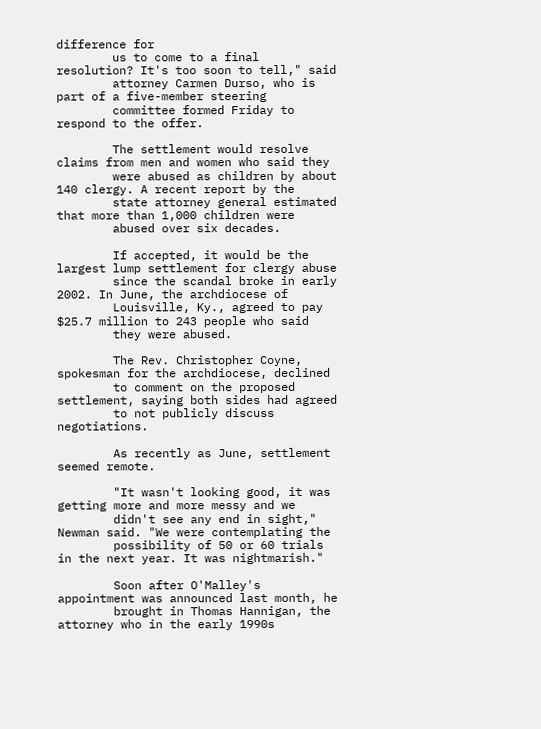difference for
        us to come to a final resolution? It's too soon to tell," said
        attorney Carmen Durso, who is part of a five-member steering
        committee formed Friday to respond to the offer.

        The settlement would resolve claims from men and women who said they
        were abused as children by about 140 clergy. A recent report by the
        state attorney general estimated that more than 1,000 children were
        abused over six decades.

        If accepted, it would be the largest lump settlement for clergy abuse
        since the scandal broke in early 2002. In June, the archdiocese of
        Louisville, Ky., agreed to pay $25.7 million to 243 people who said
        they were abused.

        The Rev. Christopher Coyne, spokesman for the archdiocese, declined
        to comment on the proposed settlement, saying both sides had agreed
        to not publicly discuss negotiations.

        As recently as June, settlement seemed remote.

        "It wasn't looking good, it was getting more and more messy and we
        didn't see any end in sight," Newman said. "We were contemplating the
        possibility of 50 or 60 trials in the next year. It was nightmarish."

        Soon after O'Malley's appointment was announced last month, he
        brought in Thomas Hannigan, the attorney who in the early 1990s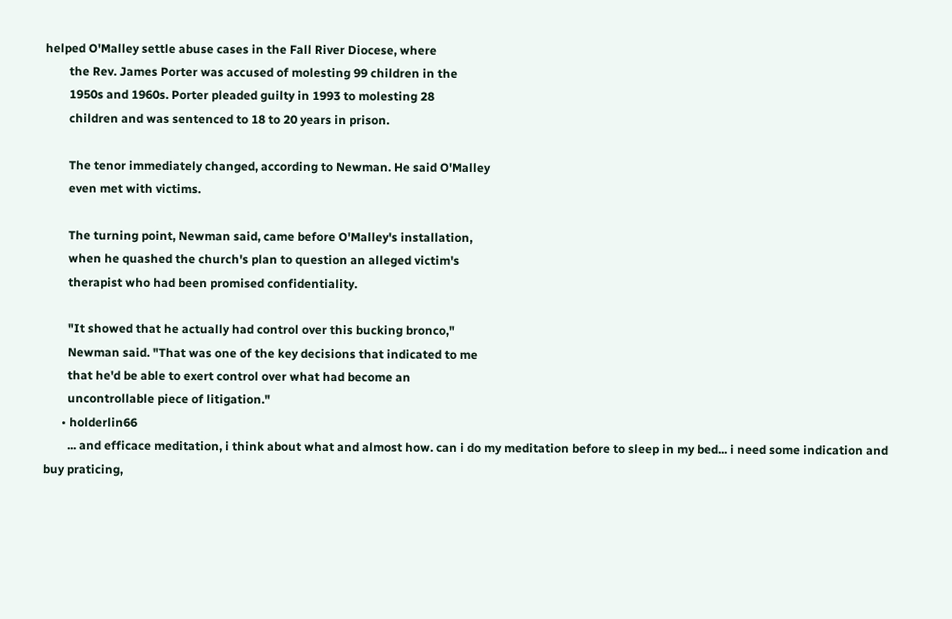helped O'Malley settle abuse cases in the Fall River Diocese, where
        the Rev. James Porter was accused of molesting 99 children in the
        1950s and 1960s. Porter pleaded guilty in 1993 to molesting 28
        children and was sentenced to 18 to 20 years in prison.

        The tenor immediately changed, according to Newman. He said O'Malley
        even met with victims.

        The turning point, Newman said, came before O'Malley's installation,
        when he quashed the church's plan to question an alleged victim's
        therapist who had been promised confidentiality.

        "It showed that he actually had control over this bucking bronco,"
        Newman said. "That was one of the key decisions that indicated to me
        that he'd be able to exert control over what had become an
        uncontrollable piece of litigation."
      • holderlin66
        ... and efficace meditation, i think about what and almost how. can i do my meditation before to sleep in my bed... i need some indication and buy praticing,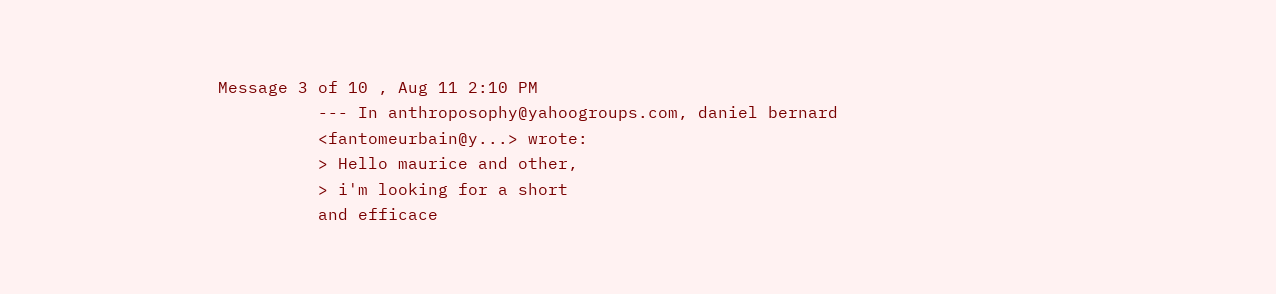Message 3 of 10 , Aug 11 2:10 PM
          --- In anthroposophy@yahoogroups.com, daniel bernard
          <fantomeurbain@y...> wrote:
          > Hello maurice and other,
          > i'm looking for a short
          and efficace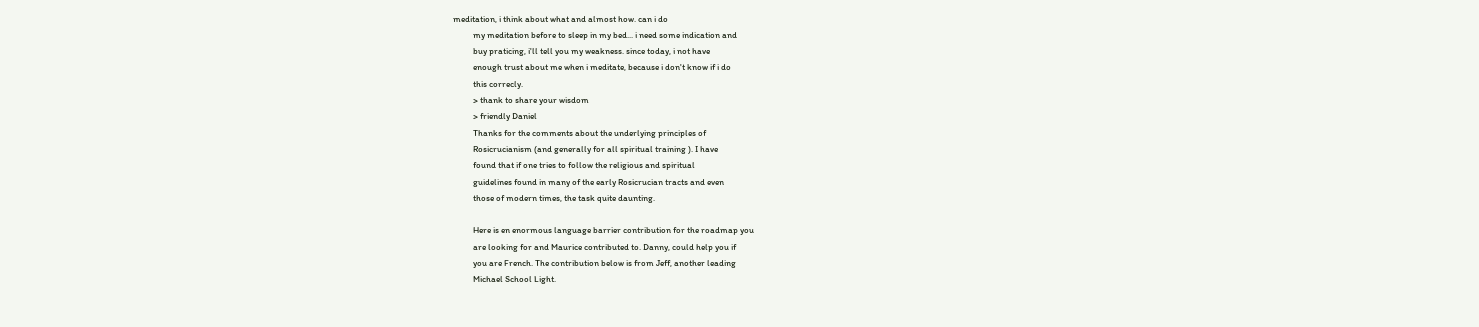meditation, i think about what and almost how. can i do
          my meditation before to sleep in my bed... i need some indication and
          buy praticing, i'll tell you my weakness. since today, i not have
          enough trust about me when i meditate, because i don't know if i do
          this correcly.
          > thank to share your wisdom
          > friendly Daniel
          Thanks for the comments about the underlying principles of
          Rosicrucianism (and generally for all spiritual training ). I have
          found that if one tries to follow the religious and spiritual
          guidelines found in many of the early Rosicrucian tracts and even
          those of modern times, the task quite daunting.

          Here is en enormous language barrier contribution for the roadmap you
          are looking for and Maurice contributed to. Danny, could help you if
          you are French. The contribution below is from Jeff, another leading
          Michael School Light.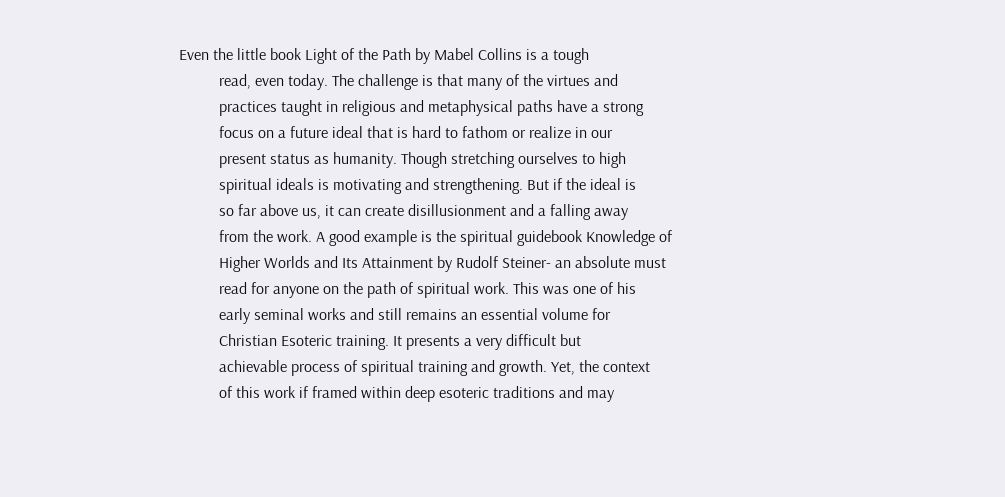Even the little book Light of the Path by Mabel Collins is a tough
          read, even today. The challenge is that many of the virtues and
          practices taught in religious and metaphysical paths have a strong
          focus on a future ideal that is hard to fathom or realize in our
          present status as humanity. Though stretching ourselves to high
          spiritual ideals is motivating and strengthening. But if the ideal is
          so far above us, it can create disillusionment and a falling away
          from the work. A good example is the spiritual guidebook Knowledge of
          Higher Worlds and Its Attainment by Rudolf Steiner- an absolute must
          read for anyone on the path of spiritual work. This was one of his
          early seminal works and still remains an essential volume for
          Christian Esoteric training. It presents a very difficult but
          achievable process of spiritual training and growth. Yet, the context
          of this work if framed within deep esoteric traditions and may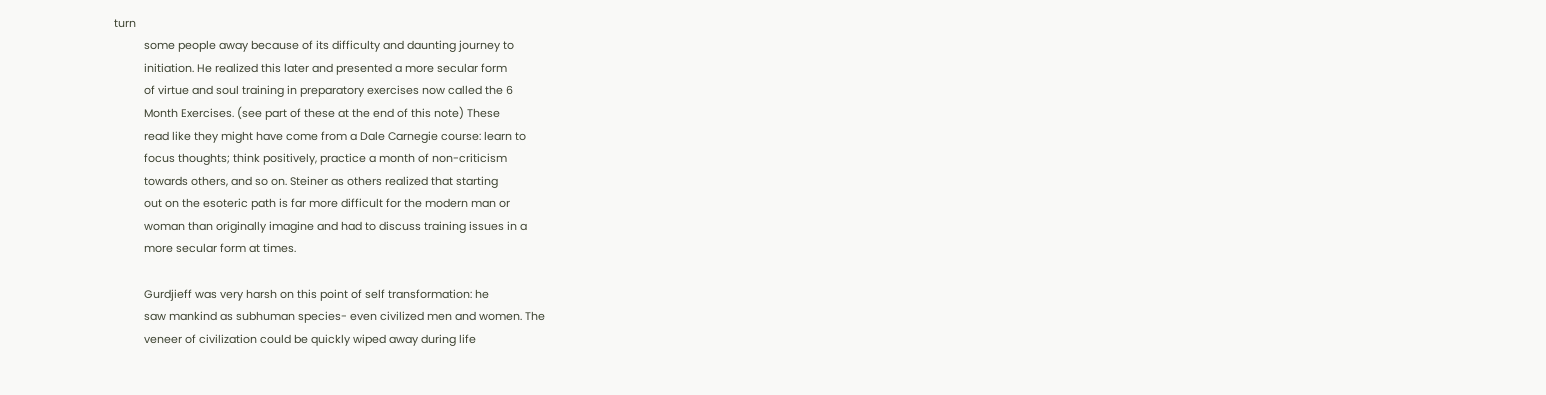turn
          some people away because of its difficulty and daunting journey to
          initiation. He realized this later and presented a more secular form
          of virtue and soul training in preparatory exercises now called the 6
          Month Exercises. (see part of these at the end of this note) These
          read like they might have come from a Dale Carnegie course: learn to
          focus thoughts; think positively, practice a month of non-criticism
          towards others, and so on. Steiner as others realized that starting
          out on the esoteric path is far more difficult for the modern man or
          woman than originally imagine and had to discuss training issues in a
          more secular form at times.

          Gurdjieff was very harsh on this point of self transformation: he
          saw mankind as subhuman species- even civilized men and women. The
          veneer of civilization could be quickly wiped away during life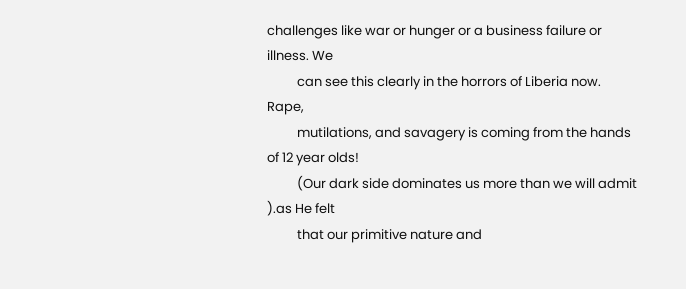challenges like war or hunger or a business failure or illness. We
          can see this clearly in the horrors of Liberia now. Rape,
          mutilations, and savagery is coming from the hands of 12 year olds!
          (Our dark side dominates us more than we will admit ).as He felt
          that our primitive nature and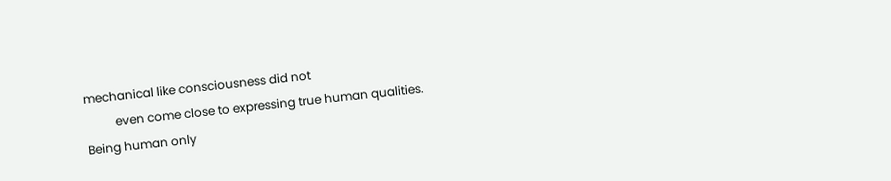mechanical like consciousness did not
          even come close to expressing true human qualities. Being human only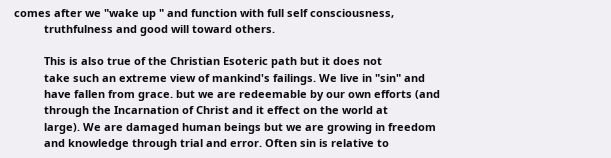comes after we "wake up " and function with full self consciousness,
          truthfulness and good will toward others.

          This is also true of the Christian Esoteric path but it does not
          take such an extreme view of mankind's failings. We live in "sin" and
          have fallen from grace. but we are redeemable by our own efforts (and
          through the Incarnation of Christ and it effect on the world at
          large). We are damaged human beings but we are growing in freedom
          and knowledge through trial and error. Often sin is relative to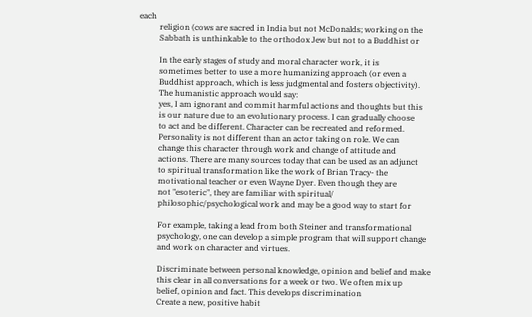each
          religion (cows are sacred in India but not McDonalds; working on the
          Sabbath is unthinkable to the orthodox Jew but not to a Buddhist or

          In the early stages of study and moral character work, it is
          sometimes better to use a more humanizing approach (or even a
          Buddhist approach, which is less judgmental and fosters objectivity).
          The humanistic approach would say:
          yes, I am ignorant and commit harmful actions and thoughts but this
          is our nature due to an evolutionary process. I can gradually choose
          to act and be different. Character can be recreated and reformed.
          Personality is not different than an actor taking on role. We can
          change this character through work and change of attitude and
          actions. There are many sources today that can be used as an adjunct
          to spiritual transformation like the work of Brian Tracy- the
          motivational teacher or even Wayne Dyer. Even though they are
          not "esoteric", they are familiar with spiritual/
          philosophic/psychological work and may be a good way to start for

          For example, taking a lead from both Steiner and transformational
          psychology, one can develop a simple program that will support change
          and work on character and virtues.

          Discriminate between personal knowledge, opinion and belief and make
          this clear in all conversations for a week or two. We often mix up
          belief, opinion and fact. This develops discrimination
          Create a new, positive habit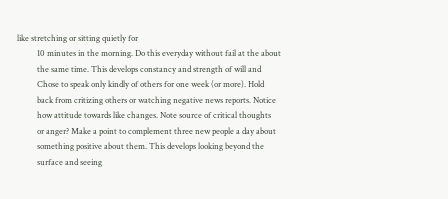like stretching or sitting quietly for
          10 minutes in the morning. Do this everyday without fail at the about
          the same time. This develops constancy and strength of will and
          Chose to speak only kindly of others for one week (or more). Hold
          back from critizing others or watching negative news reports. Notice
          how attitude towards like changes. Note source of critical thoughts
          or anger? Make a point to complement three new people a day about
          something positive about them. This develops looking beyond the
          surface and seeing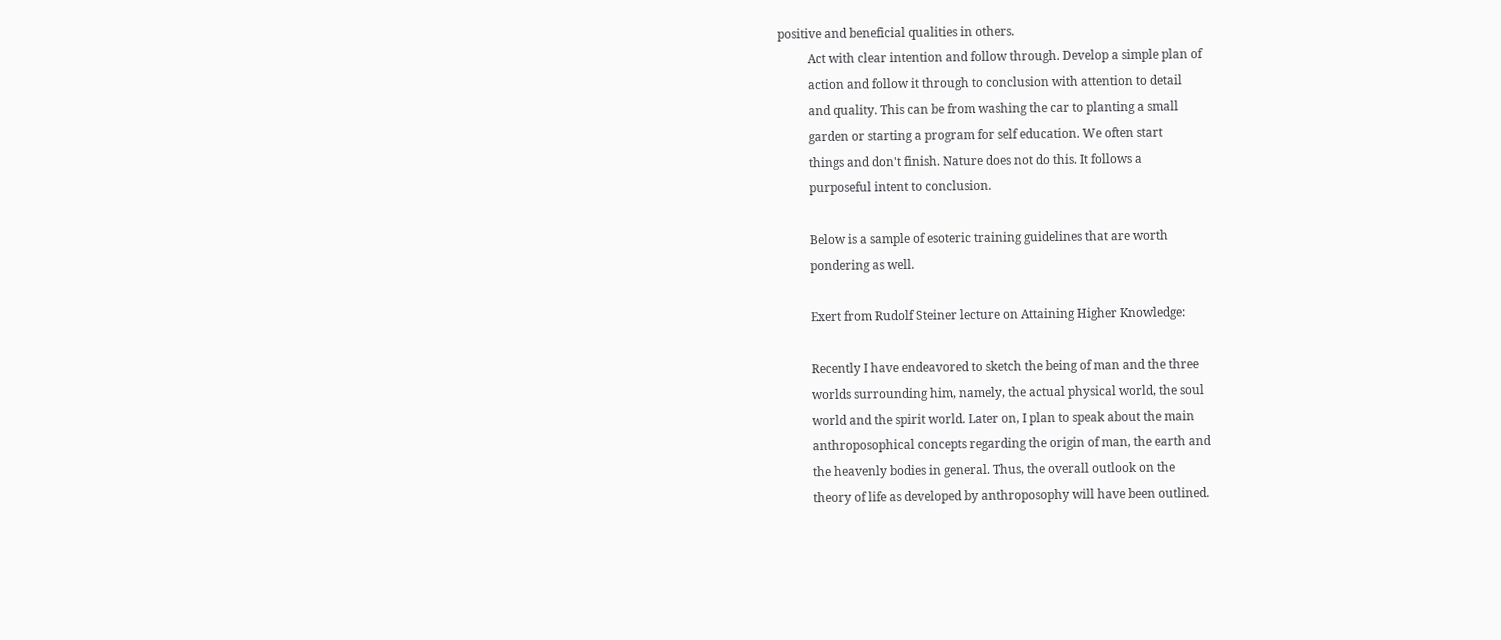positive and beneficial qualities in others.
          Act with clear intention and follow through. Develop a simple plan of
          action and follow it through to conclusion with attention to detail
          and quality. This can be from washing the car to planting a small
          garden or starting a program for self education. We often start
          things and don't finish. Nature does not do this. It follows a
          purposeful intent to conclusion.

          Below is a sample of esoteric training guidelines that are worth
          pondering as well.

          Exert from Rudolf Steiner lecture on Attaining Higher Knowledge:

          Recently I have endeavored to sketch the being of man and the three
          worlds surrounding him, namely, the actual physical world, the soul
          world and the spirit world. Later on, I plan to speak about the main
          anthroposophical concepts regarding the origin of man, the earth and
          the heavenly bodies in general. Thus, the overall outlook on the
          theory of life as developed by anthroposophy will have been outlined.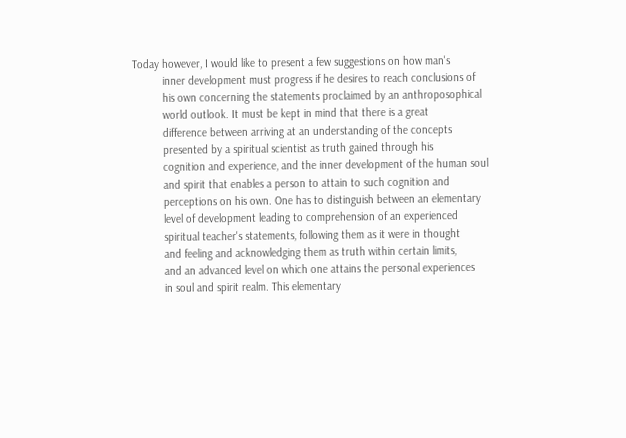Today however, I would like to present a few suggestions on how man's
          inner development must progress if he desires to reach conclusions of
          his own concerning the statements proclaimed by an anthroposophical
          world outlook. It must be kept in mind that there is a great
          difference between arriving at an understanding of the concepts
          presented by a spiritual scientist as truth gained through his
          cognition and experience, and the inner development of the human soul
          and spirit that enables a person to attain to such cognition and
          perceptions on his own. One has to distinguish between an elementary
          level of development leading to comprehension of an experienced
          spiritual teacher's statements, following them as it were in thought
          and feeling and acknowledging them as truth within certain limits,
          and an advanced level on which one attains the personal experiences
          in soul and spirit realm. This elementary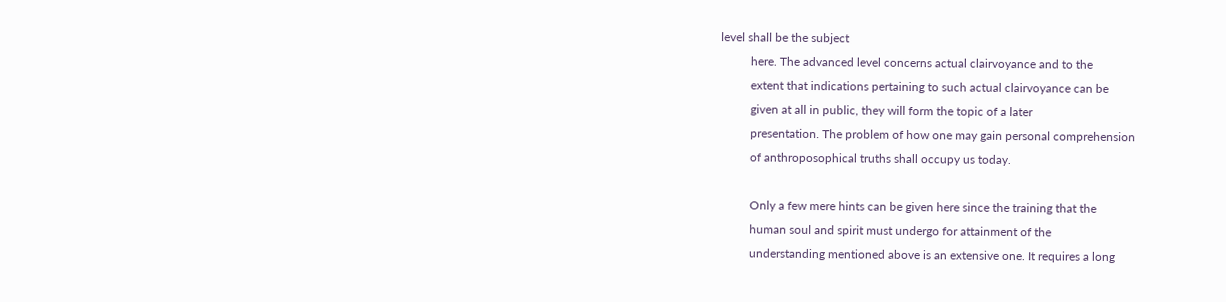level shall be the subject
          here. The advanced level concerns actual clairvoyance and to the
          extent that indications pertaining to such actual clairvoyance can be
          given at all in public, they will form the topic of a later
          presentation. The problem of how one may gain personal comprehension
          of anthroposophical truths shall occupy us today.

          Only a few mere hints can be given here since the training that the
          human soul and spirit must undergo for attainment of the
          understanding mentioned above is an extensive one. It requires a long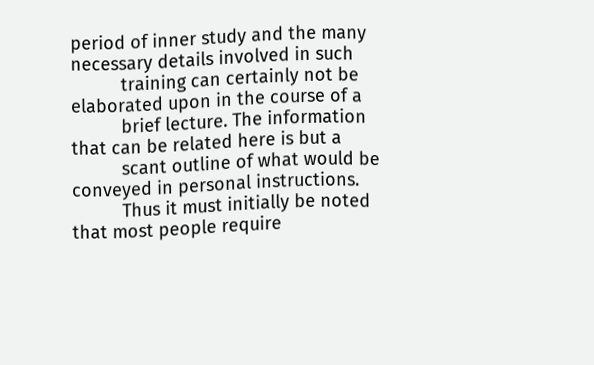period of inner study and the many necessary details involved in such
          training can certainly not be elaborated upon in the course of a
          brief lecture. The information that can be related here is but a
          scant outline of what would be conveyed in personal instructions.
          Thus it must initially be noted that most people require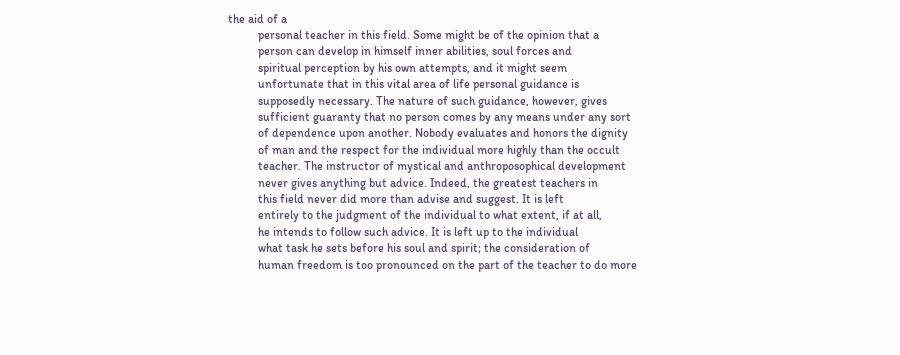the aid of a
          personal teacher in this field. Some might be of the opinion that a
          person can develop in himself inner abilities, soul forces and
          spiritual perception by his own attempts, and it might seem
          unfortunate that in this vital area of life personal guidance is
          supposedly necessary. The nature of such guidance, however, gives
          sufficient guaranty that no person comes by any means under any sort
          of dependence upon another. Nobody evaluates and honors the dignity
          of man and the respect for the individual more highly than the occult
          teacher. The instructor of mystical and anthroposophical development
          never gives anything but advice. Indeed, the greatest teachers in
          this field never did more than advise and suggest. It is left
          entirely to the judgment of the individual to what extent, if at all,
          he intends to follow such advice. It is left up to the individual
          what task he sets before his soul and spirit; the consideration of
          human freedom is too pronounced on the part of the teacher to do more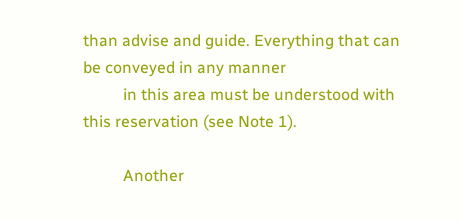than advise and guide. Everything that can be conveyed in any manner
          in this area must be understood with this reservation (see Note 1).

          Another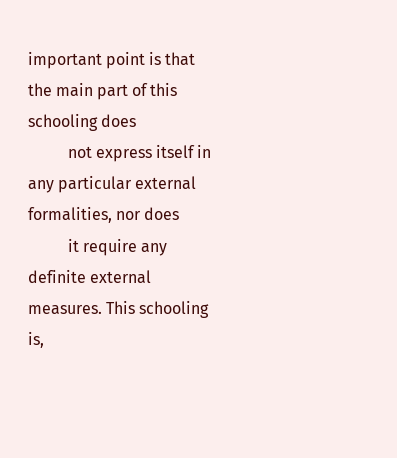important point is that the main part of this schooling does
          not express itself in any particular external formalities, nor does
          it require any definite external measures. This schooling is,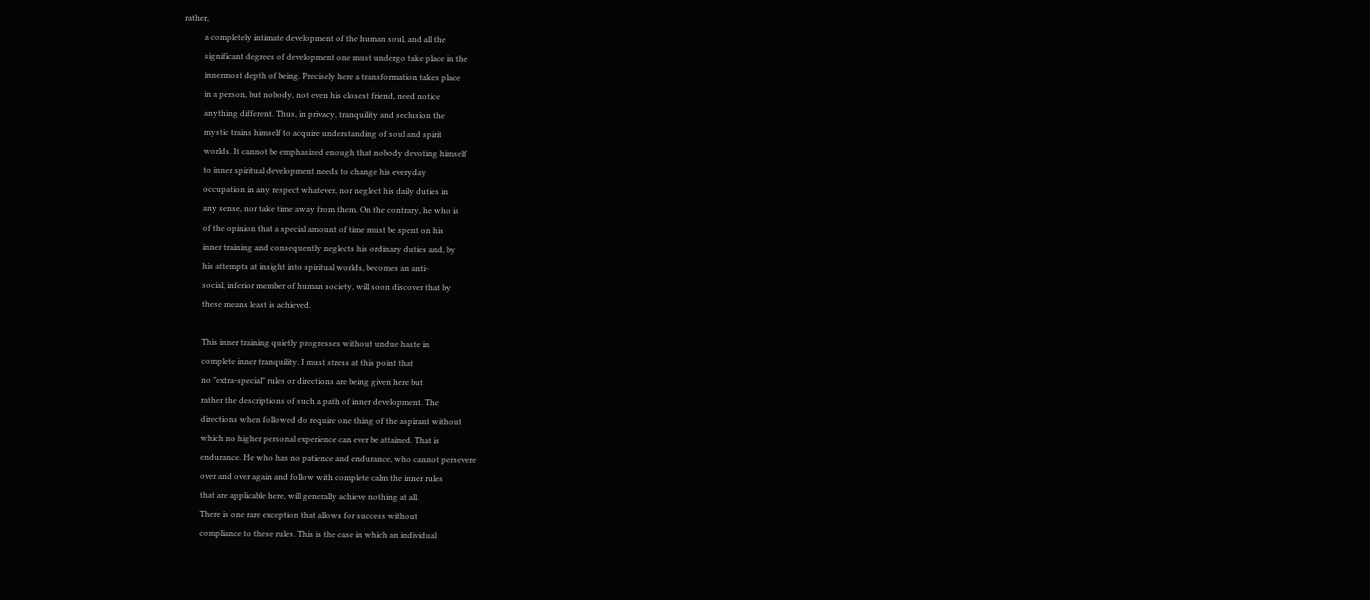rather,
          a completely intimate development of the human soul, and all the
          significant degrees of development one must undergo take place in the
          innermost depth of being. Precisely here a transformation takes place
          in a person, but nobody, not even his closest friend, need notice
          anything different. Thus, in privacy, tranquility and seclusion the
          mystic trains himself to acquire understanding of soul and spirit
          worlds. It cannot be emphasized enough that nobody devoting himself
          to inner spiritual development needs to change his everyday
          occupation in any respect whatever, nor neglect his daily duties in
          any sense, nor take time away from them. On the contrary, he who is
          of the opinion that a special amount of time must be spent on his
          inner training and consequently neglects his ordinary duties and, by
          his attempts at insight into spiritual worlds, becomes an anti-
          social, inferior member of human society, will soon discover that by
          these means least is achieved.

          This inner training quietly progresses without undue haste in
          complete inner tranquility. I must stress at this point that
          no "extra-special" rules or directions are being given here but
          rather the descriptions of such a path of inner development. The
          directions when followed do require one thing of the aspirant without
          which no higher personal experience can ever be attained. That is
          endurance. He who has no patience and endurance, who cannot persevere
          over and over again and follow with complete calm the inner rules
          that are applicable here, will generally achieve nothing at all.
          There is one rare exception that allows for success without
          compliance to these rules. This is the case in which an individual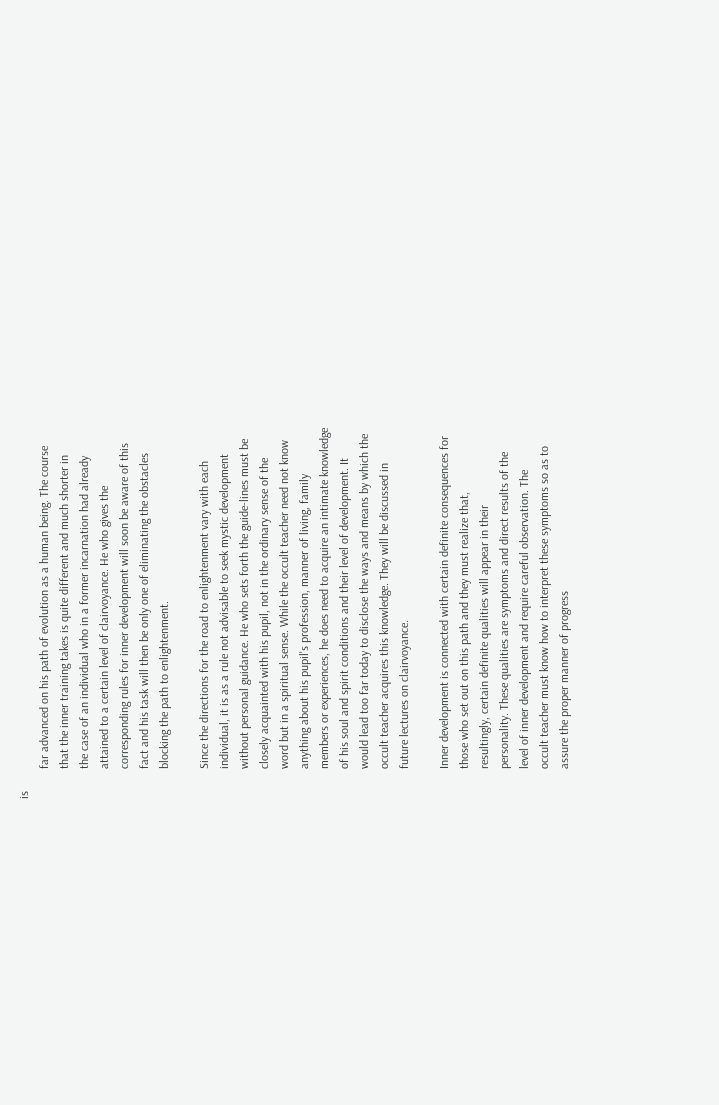is
          far advanced on his path of evolution as a human being. The course
          that the inner training takes is quite different and much shorter in
          the case of an individual who in a former incarnation had already
          attained to a certain level of clairvoyance. He who gives the
          corresponding rules for inner development will soon be aware of this
          fact and his task will then be only one of eliminating the obstacles
          blocking the path to enlightenment.

          Since the directions for the road to enlightenment vary with each
          individual, it is as a rule not advisable to seek mystic development
          without personal guidance. He who sets forth the guide-lines must be
          closely acquainted with his pupil, not in the ordinary sense of the
          word but in a spiritual sense. While the occult teacher need not know
          anything about his pupil's profession, manner of living, family
          members or experiences, he does need to acquire an intimate knowledge
          of his soul and spirit conditions and their level of development. It
          would lead too far today to disclose the ways and means by which the
          occult teacher acquires this knowledge. They will be discussed in
          future lectures on clairvoyance.

          Inner development is connected with certain definite consequences for
          those who set out on this path and they must realize that,
          resultingly, certain definite qualities will appear in their
          personality. These qualities are symptoms and direct results of the
          level of inner development and require careful observation. The
          occult teacher must know how to interpret these symptoms so as to
          assure the proper manner of progress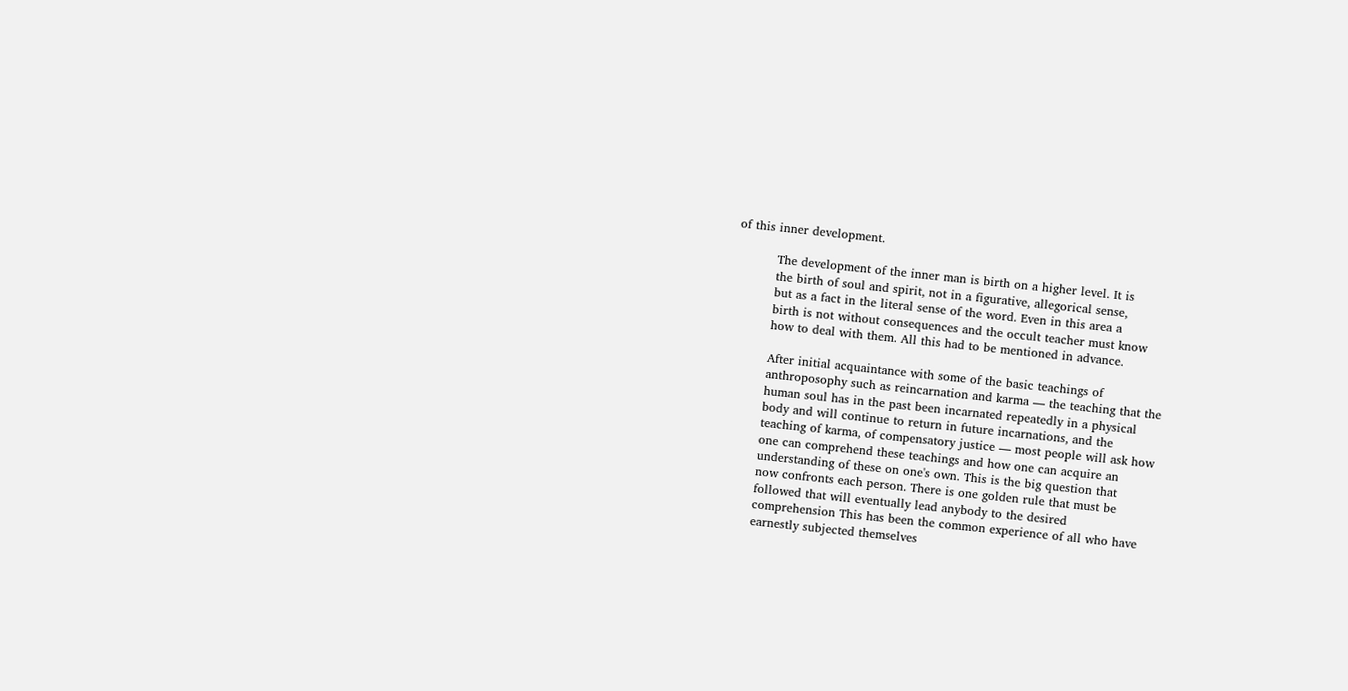of this inner development.

          The development of the inner man is birth on a higher level. It is
          the birth of soul and spirit, not in a figurative, allegorical sense,
          but as a fact in the literal sense of the word. Even in this area a
          birth is not without consequences and the occult teacher must know
          how to deal with them. All this had to be mentioned in advance.

          After initial acquaintance with some of the basic teachings of
          anthroposophy such as reincarnation and karma — the teaching that the
          human soul has in the past been incarnated repeatedly in a physical
          body and will continue to return in future incarnations, and the
          teaching of karma, of compensatory justice — most people will ask how
          one can comprehend these teachings and how one can acquire an
          understanding of these on one's own. This is the big question that
          now confronts each person. There is one golden rule that must be
          followed that will eventually lead anybody to the desired
          comprehension This has been the common experience of all who have
          earnestly subjected themselves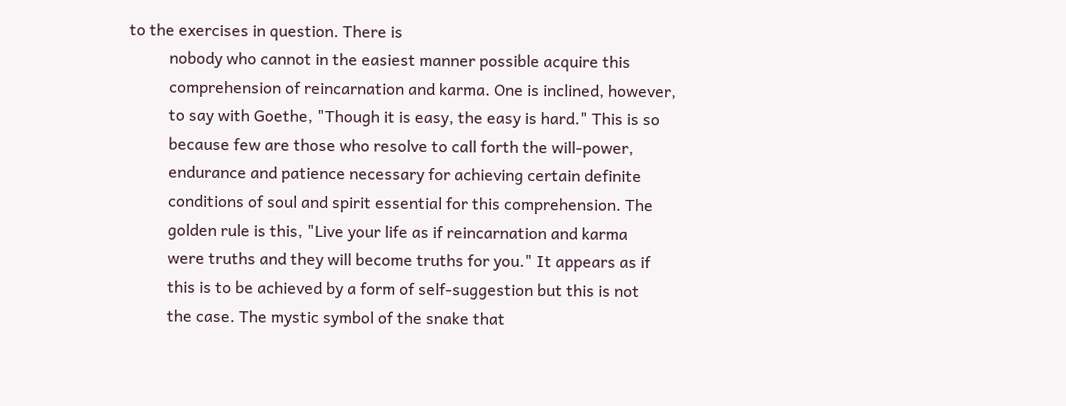to the exercises in question. There is
          nobody who cannot in the easiest manner possible acquire this
          comprehension of reincarnation and karma. One is inclined, however,
          to say with Goethe, "Though it is easy, the easy is hard." This is so
          because few are those who resolve to call forth the will-power,
          endurance and patience necessary for achieving certain definite
          conditions of soul and spirit essential for this comprehension. The
          golden rule is this, "Live your life as if reincarnation and karma
          were truths and they will become truths for you." It appears as if
          this is to be achieved by a form of self-suggestion but this is not
          the case. The mystic symbol of the snake that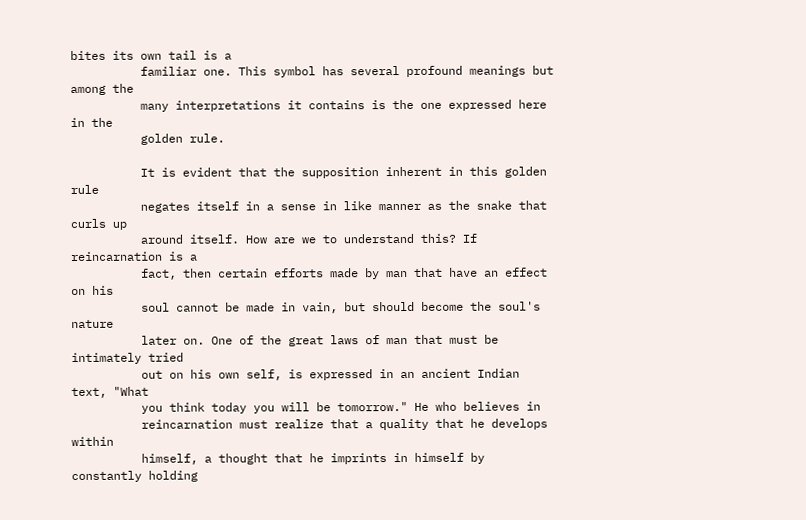bites its own tail is a
          familiar one. This symbol has several profound meanings but among the
          many interpretations it contains is the one expressed here in the
          golden rule.

          It is evident that the supposition inherent in this golden rule
          negates itself in a sense in like manner as the snake that curls up
          around itself. How are we to understand this? If reincarnation is a
          fact, then certain efforts made by man that have an effect on his
          soul cannot be made in vain, but should become the soul's nature
          later on. One of the great laws of man that must be intimately tried
          out on his own self, is expressed in an ancient Indian text, "What
          you think today you will be tomorrow." He who believes in
          reincarnation must realize that a quality that he develops within
          himself, a thought that he imprints in himself by constantly holding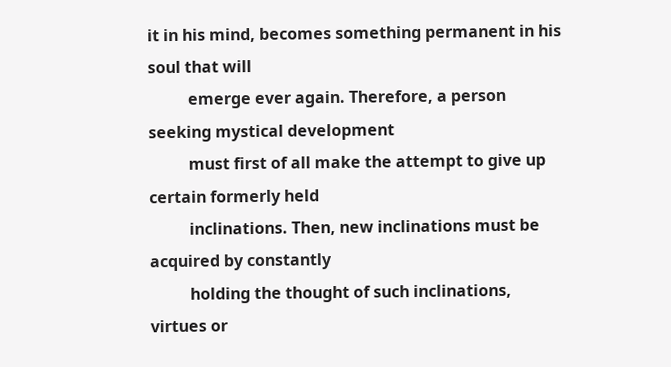it in his mind, becomes something permanent in his soul that will
          emerge ever again. Therefore, a person seeking mystical development
          must first of all make the attempt to give up certain formerly held
          inclinations. Then, new inclinations must be acquired by constantly
          holding the thought of such inclinations, virtues or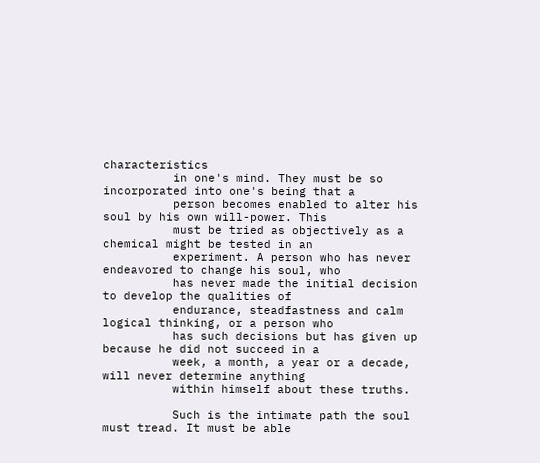characteristics
          in one's mind. They must be so incorporated into one's being that a
          person becomes enabled to alter his soul by his own will-power. This
          must be tried as objectively as a chemical might be tested in an
          experiment. A person who has never endeavored to change his soul, who
          has never made the initial decision to develop the qualities of
          endurance, steadfastness and calm logical thinking, or a person who
          has such decisions but has given up because he did not succeed in a
          week, a month, a year or a decade, will never determine anything
          within himself about these truths.

          Such is the intimate path the soul must tread. It must be able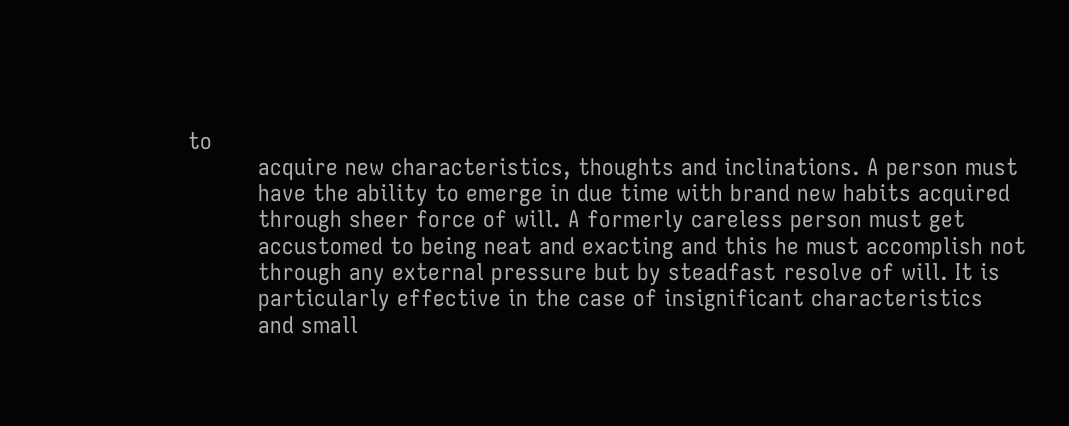to
          acquire new characteristics, thoughts and inclinations. A person must
          have the ability to emerge in due time with brand new habits acquired
          through sheer force of will. A formerly careless person must get
          accustomed to being neat and exacting and this he must accomplish not
          through any external pressure but by steadfast resolve of will. It is
          particularly effective in the case of insignificant characteristics
          and small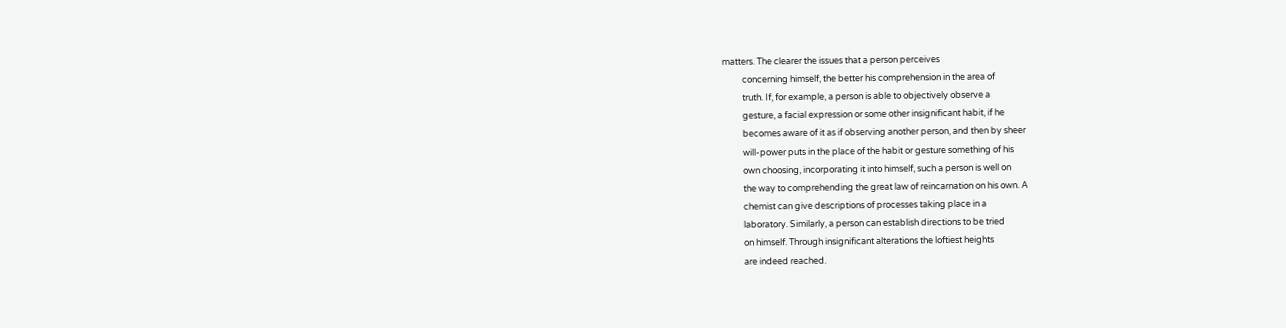matters. The clearer the issues that a person perceives
          concerning himself, the better his comprehension in the area of
          truth. If, for example, a person is able to objectively observe a
          gesture, a facial expression or some other insignificant habit, if he
          becomes aware of it as if observing another person, and then by sheer
          will-power puts in the place of the habit or gesture something of his
          own choosing, incorporating it into himself, such a person is well on
          the way to comprehending the great law of reincarnation on his own. A
          chemist can give descriptions of processes taking place in a
          laboratory. Similarly, a person can establish directions to be tried
          on himself. Through insignificant alterations the loftiest heights
          are indeed reached.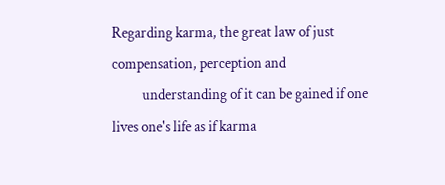Regarding karma, the great law of just compensation, perception and
          understanding of it can be gained if one lives one's life as if karma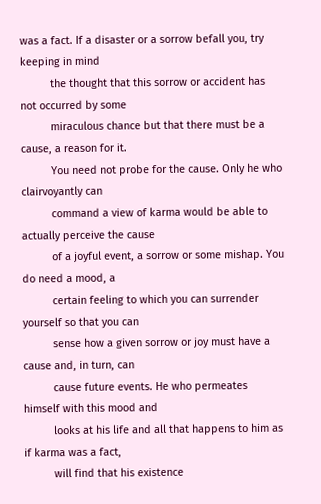was a fact. If a disaster or a sorrow befall you, try keeping in mind
          the thought that this sorrow or accident has not occurred by some
          miraculous chance but that there must be a cause, a reason for it.
          You need not probe for the cause. Only he who clairvoyantly can
          command a view of karma would be able to actually perceive the cause
          of a joyful event, a sorrow or some mishap. You do need a mood, a
          certain feeling to which you can surrender yourself so that you can
          sense how a given sorrow or joy must have a cause and, in turn, can
          cause future events. He who permeates himself with this mood and
          looks at his life and all that happens to him as if karma was a fact,
          will find that his existence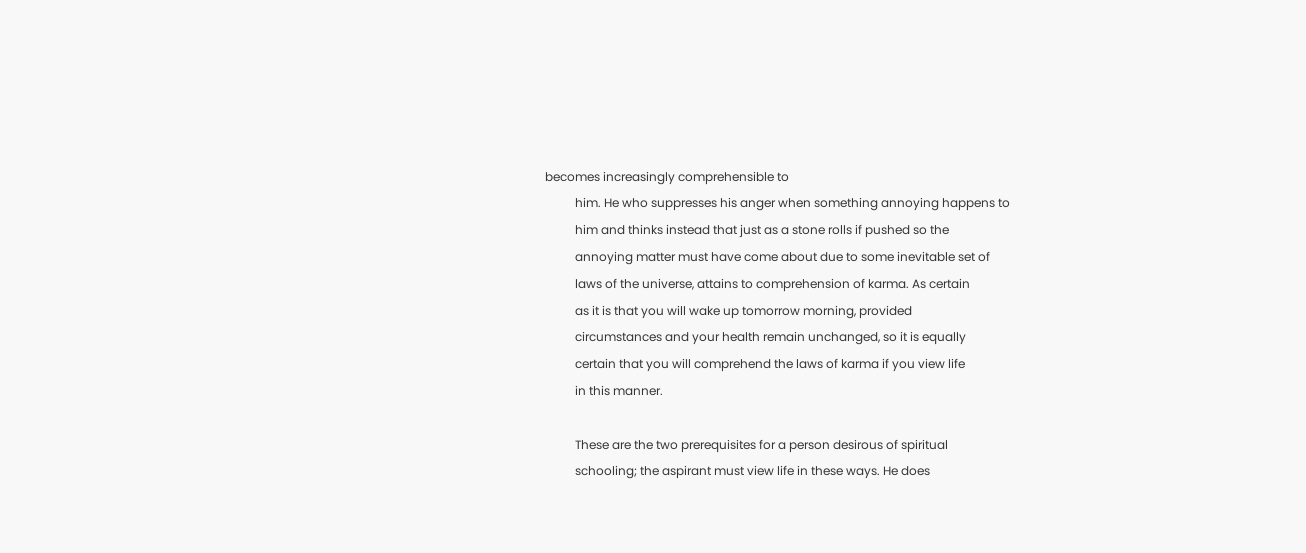becomes increasingly comprehensible to
          him. He who suppresses his anger when something annoying happens to
          him and thinks instead that just as a stone rolls if pushed so the
          annoying matter must have come about due to some inevitable set of
          laws of the universe, attains to comprehension of karma. As certain
          as it is that you will wake up tomorrow morning, provided
          circumstances and your health remain unchanged, so it is equally
          certain that you will comprehend the laws of karma if you view life
          in this manner.

          These are the two prerequisites for a person desirous of spiritual
          schooling; the aspirant must view life in these ways. He does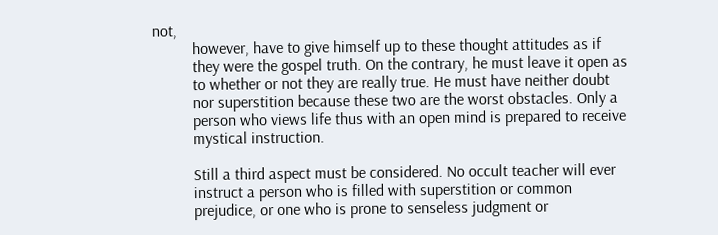not,
          however, have to give himself up to these thought attitudes as if
          they were the gospel truth. On the contrary, he must leave it open as
          to whether or not they are really true. He must have neither doubt
          nor superstition because these two are the worst obstacles. Only a
          person who views life thus with an open mind is prepared to receive
          mystical instruction.

          Still a third aspect must be considered. No occult teacher will ever
          instruct a person who is filled with superstition or common
          prejudice, or one who is prone to senseless judgment or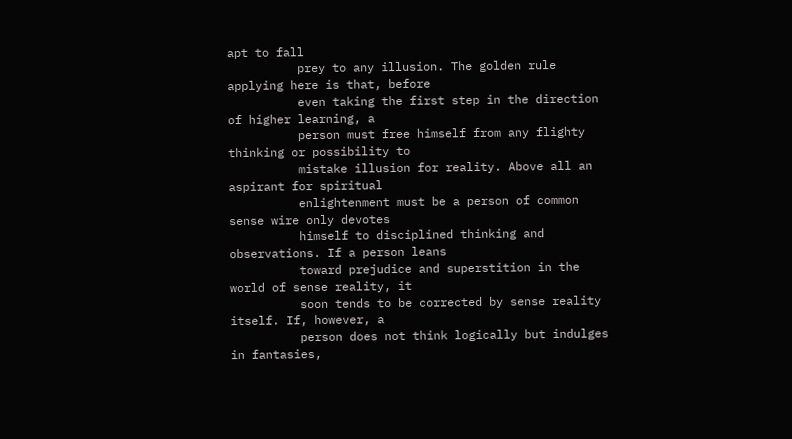apt to fall
          prey to any illusion. The golden rule applying here is that, before
          even taking the first step in the direction of higher learning, a
          person must free himself from any flighty thinking or possibility to
          mistake illusion for reality. Above all an aspirant for spiritual
          enlightenment must be a person of common sense wire only devotes
          himself to disciplined thinking and observations. If a person leans
          toward prejudice and superstition in the world of sense reality, it
          soon tends to be corrected by sense reality itself. If, however, a
          person does not think logically but indulges in fantasies,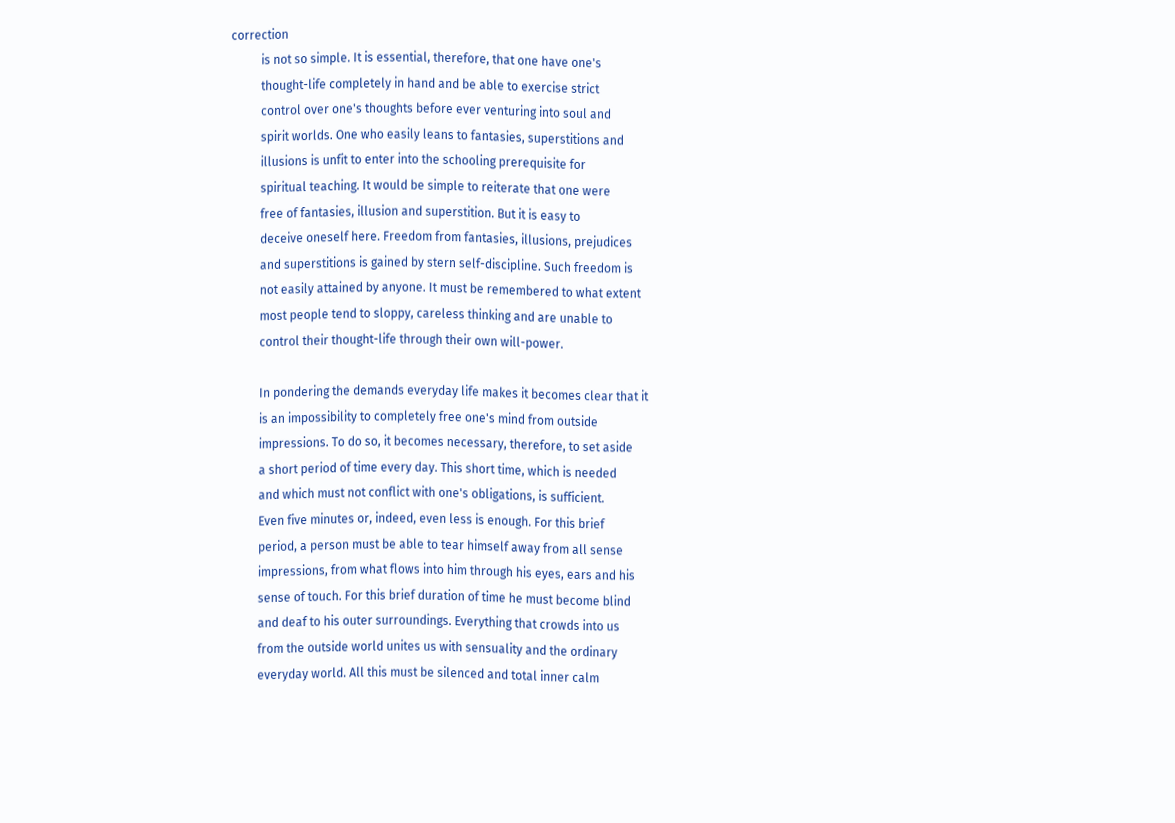correction
          is not so simple. It is essential, therefore, that one have one's
          thought-life completely in hand and be able to exercise strict
          control over one's thoughts before ever venturing into soul and
          spirit worlds. One who easily leans to fantasies, superstitions and
          illusions is unfit to enter into the schooling prerequisite for
          spiritual teaching. It would be simple to reiterate that one were
          free of fantasies, illusion and superstition. But it is easy to
          deceive oneself here. Freedom from fantasies, illusions, prejudices
          and superstitions is gained by stern self-discipline. Such freedom is
          not easily attained by anyone. It must be remembered to what extent
          most people tend to sloppy, careless thinking and are unable to
          control their thought-life through their own will-power.

          In pondering the demands everyday life makes it becomes clear that it
          is an impossibility to completely free one's mind from outside
          impressions. To do so, it becomes necessary, therefore, to set aside
          a short period of time every day. This short time, which is needed
          and which must not conflict with one's obligations, is sufficient.
          Even five minutes or, indeed, even less is enough. For this brief
          period, a person must be able to tear himself away from all sense
          impressions, from what flows into him through his eyes, ears and his
          sense of touch. For this brief duration of time he must become blind
          and deaf to his outer surroundings. Everything that crowds into us
          from the outside world unites us with sensuality and the ordinary
          everyday world. All this must be silenced and total inner calm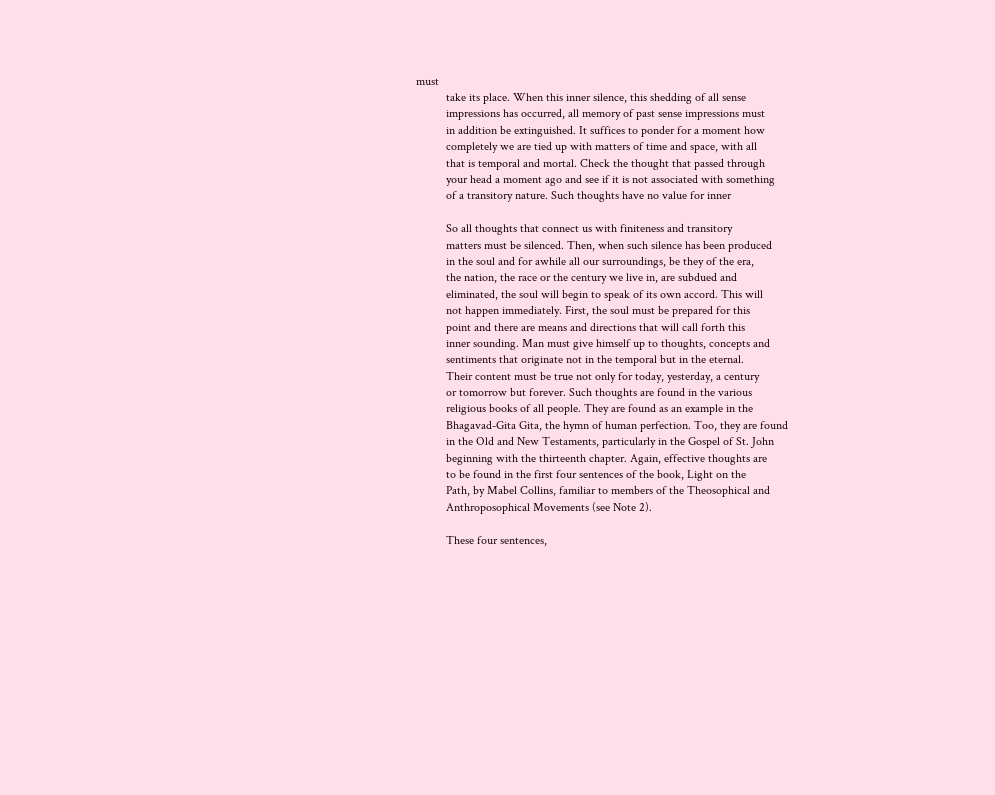must
          take its place. When this inner silence, this shedding of all sense
          impressions has occurred, all memory of past sense impressions must
          in addition be extinguished. It suffices to ponder for a moment how
          completely we are tied up with matters of time and space, with all
          that is temporal and mortal. Check the thought that passed through
          your head a moment ago and see if it is not associated with something
          of a transitory nature. Such thoughts have no value for inner

          So all thoughts that connect us with finiteness and transitory
          matters must be silenced. Then, when such silence has been produced
          in the soul and for awhile all our surroundings, be they of the era,
          the nation, the race or the century we live in, are subdued and
          eliminated, the soul will begin to speak of its own accord. This will
          not happen immediately. First, the soul must be prepared for this
          point and there are means and directions that will call forth this
          inner sounding. Man must give himself up to thoughts, concepts and
          sentiments that originate not in the temporal but in the eternal.
          Their content must be true not only for today, yesterday, a century
          or tomorrow but forever. Such thoughts are found in the various
          religious books of all people. They are found as an example in the
          Bhagavad-Gita Gita, the hymn of human perfection. Too, they are found
          in the Old and New Testaments, particularly in the Gospel of St. John
          beginning with the thirteenth chapter. Again, effective thoughts are
          to be found in the first four sentences of the book, Light on the
          Path, by Mabel Collins, familiar to members of the Theosophical and
          Anthroposophical Movements (see Note 2).

          These four sentences,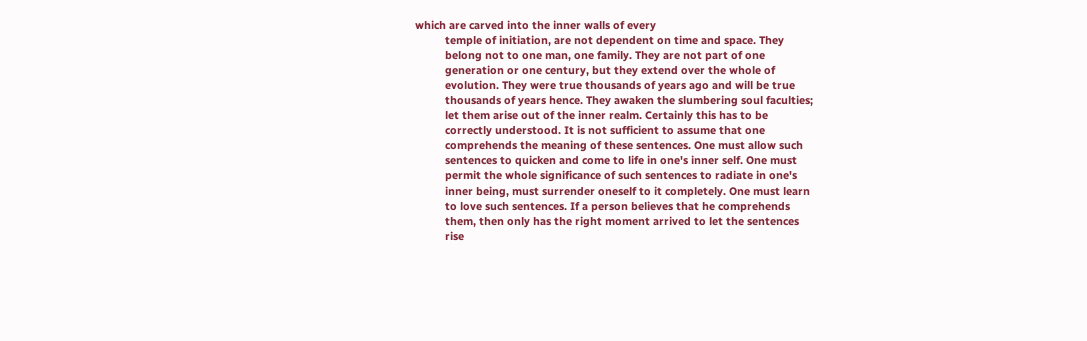which are carved into the inner walls of every
          temple of initiation, are not dependent on time and space. They
          belong not to one man, one family. They are not part of one
          generation or one century, but they extend over the whole of
          evolution. They were true thousands of years ago and will be true
          thousands of years hence. They awaken the slumbering soul faculties;
          let them arise out of the inner realm. Certainly this has to be
          correctly understood. It is not sufficient to assume that one
          comprehends the meaning of these sentences. One must allow such
          sentences to quicken and come to life in one's inner self. One must
          permit the whole significance of such sentences to radiate in one's
          inner being, must surrender oneself to it completely. One must learn
          to love such sentences. If a person believes that he comprehends
          them, then only has the right moment arrived to let the sentences
          rise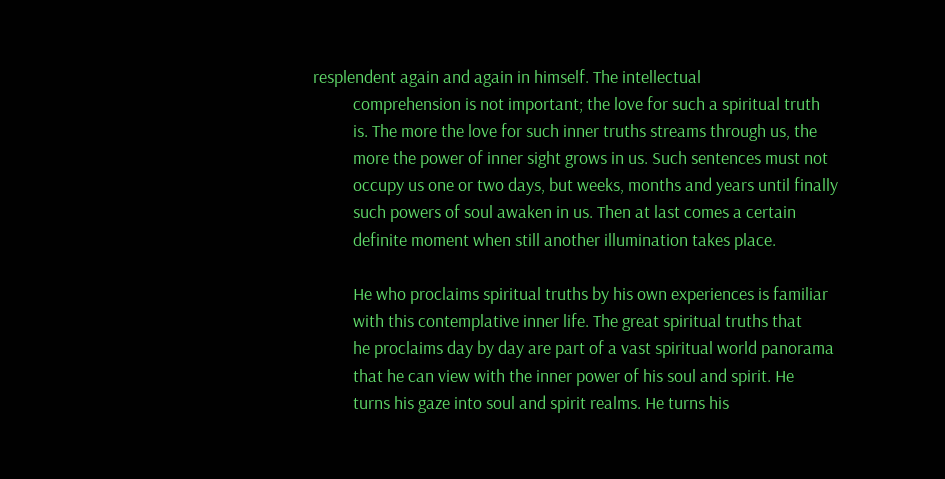resplendent again and again in himself. The intellectual
          comprehension is not important; the love for such a spiritual truth
          is. The more the love for such inner truths streams through us, the
          more the power of inner sight grows in us. Such sentences must not
          occupy us one or two days, but weeks, months and years until finally
          such powers of soul awaken in us. Then at last comes a certain
          definite moment when still another illumination takes place.

          He who proclaims spiritual truths by his own experiences is familiar
          with this contemplative inner life. The great spiritual truths that
          he proclaims day by day are part of a vast spiritual world panorama
          that he can view with the inner power of his soul and spirit. He
          turns his gaze into soul and spirit realms. He turns his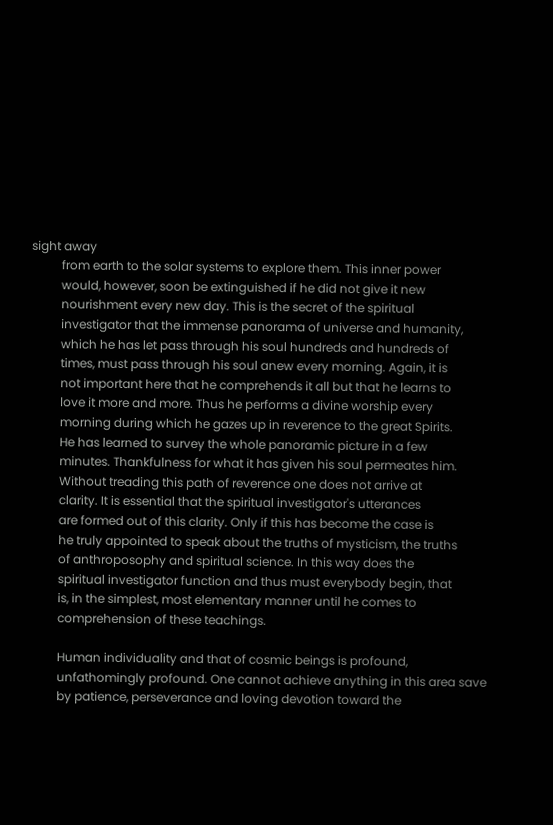sight away
          from earth to the solar systems to explore them. This inner power
          would, however, soon be extinguished if he did not give it new
          nourishment every new day. This is the secret of the spiritual
          investigator that the immense panorama of universe and humanity,
          which he has let pass through his soul hundreds and hundreds of
          times, must pass through his soul anew every morning. Again, it is
          not important here that he comprehends it all but that he learns to
          love it more and more. Thus he performs a divine worship every
          morning during which he gazes up in reverence to the great Spirits.
          He has learned to survey the whole panoramic picture in a few
          minutes. Thankfulness for what it has given his soul permeates him.
          Without treading this path of reverence one does not arrive at
          clarity. It is essential that the spiritual investigator's utterances
          are formed out of this clarity. Only if this has become the case is
          he truly appointed to speak about the truths of mysticism, the truths
          of anthroposophy and spiritual science. In this way does the
          spiritual investigator function and thus must everybody begin, that
          is, in the simplest, most elementary manner until he comes to
          comprehension of these teachings.

          Human individuality and that of cosmic beings is profound,
          unfathomingly profound. One cannot achieve anything in this area save
          by patience, perseverance and loving devotion toward the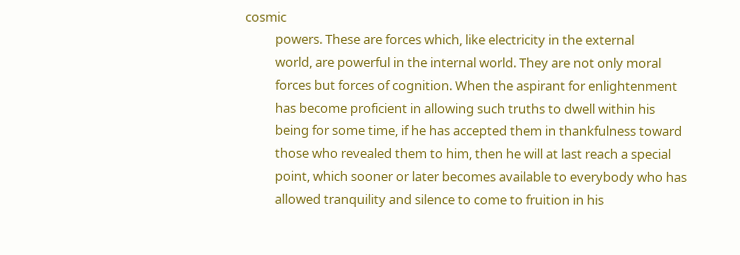cosmic
          powers. These are forces which, like electricity in the external
          world, are powerful in the internal world. They are not only moral
          forces but forces of cognition. When the aspirant for enlightenment
          has become proficient in allowing such truths to dwell within his
          being for some time, if he has accepted them in thankfulness toward
          those who revealed them to him, then he will at last reach a special
          point, which sooner or later becomes available to everybody who has
          allowed tranquility and silence to come to fruition in his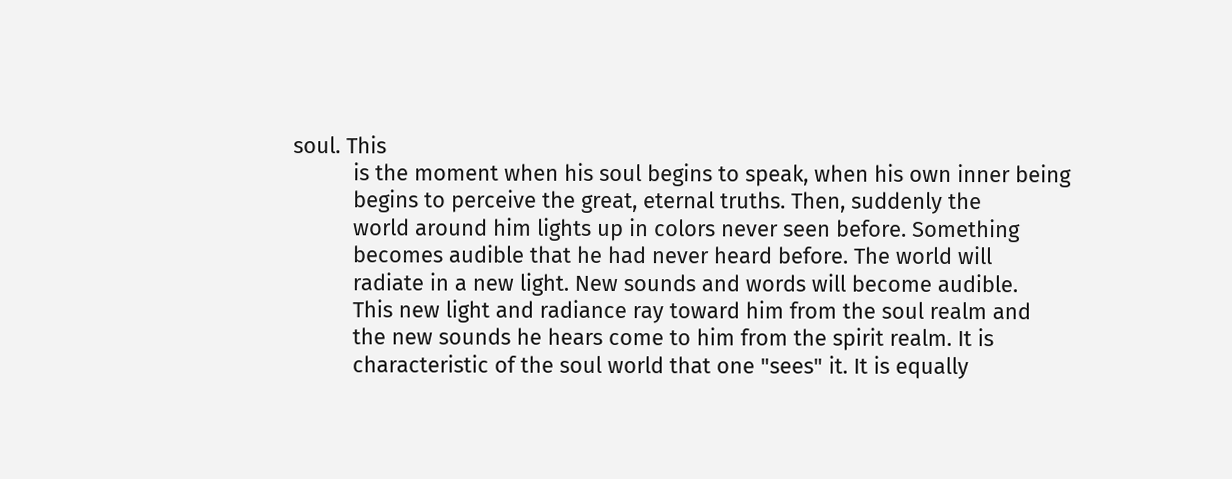soul. This
          is the moment when his soul begins to speak, when his own inner being
          begins to perceive the great, eternal truths. Then, suddenly the
          world around him lights up in colors never seen before. Something
          becomes audible that he had never heard before. The world will
          radiate in a new light. New sounds and words will become audible.
          This new light and radiance ray toward him from the soul realm and
          the new sounds he hears come to him from the spirit realm. It is
          characteristic of the soul world that one "sees" it. It is equally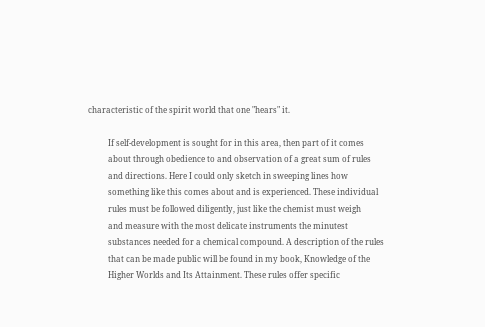characteristic of the spirit world that one "hears" it.

          If self-development is sought for in this area, then part of it comes
          about through obedience to and observation of a great sum of rules
          and directions. Here I could only sketch in sweeping lines how
          something like this comes about and is experienced. These individual
          rules must be followed diligently, just like the chemist must weigh
          and measure with the most delicate instruments the minutest
          substances needed for a chemical compound. A description of the rules
          that can be made public will be found in my book, Knowledge of the
          Higher Worlds and Its Attainment. These rules offer specific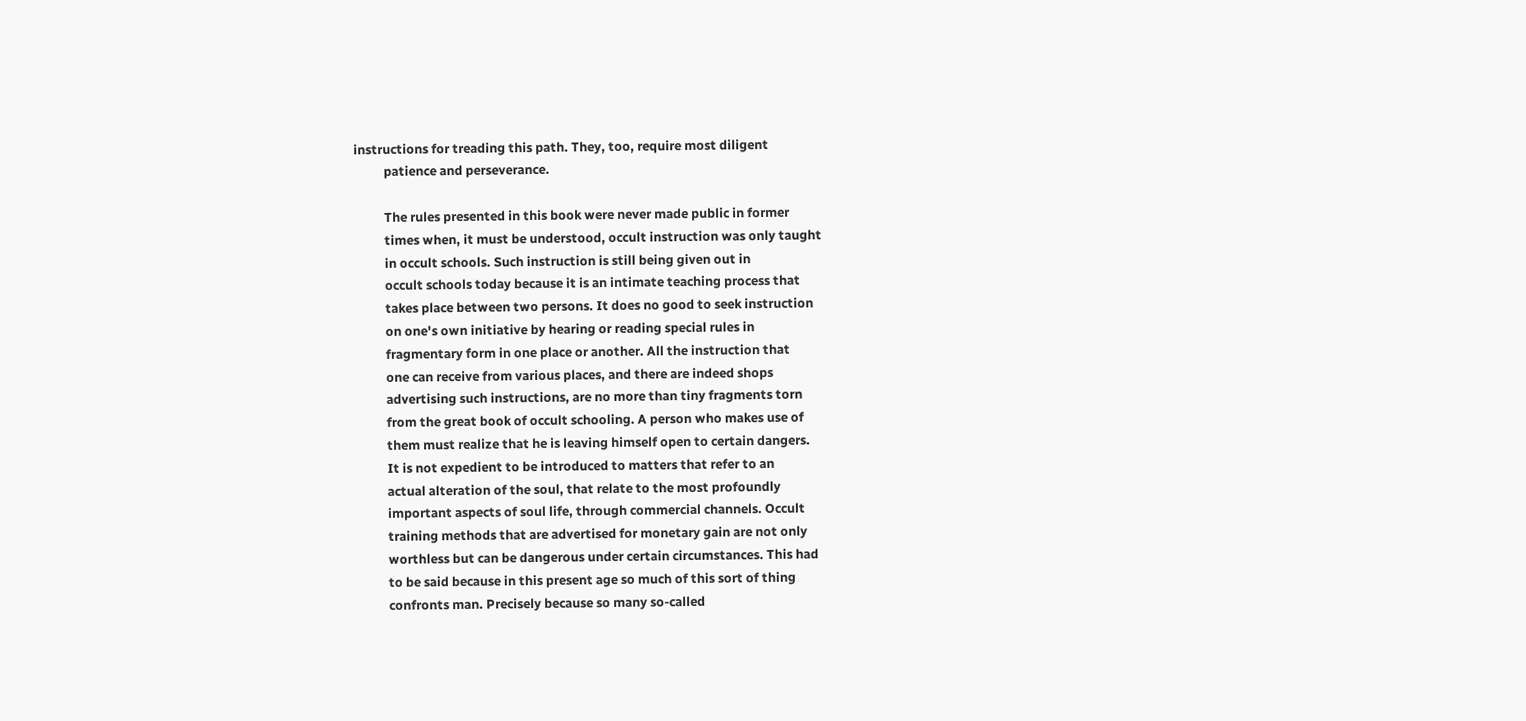instructions for treading this path. They, too, require most diligent
          patience and perseverance.

          The rules presented in this book were never made public in former
          times when, it must be understood, occult instruction was only taught
          in occult schools. Such instruction is still being given out in
          occult schools today because it is an intimate teaching process that
          takes place between two persons. It does no good to seek instruction
          on one's own initiative by hearing or reading special rules in
          fragmentary form in one place or another. All the instruction that
          one can receive from various places, and there are indeed shops
          advertising such instructions, are no more than tiny fragments torn
          from the great book of occult schooling. A person who makes use of
          them must realize that he is leaving himself open to certain dangers.
          It is not expedient to be introduced to matters that refer to an
          actual alteration of the soul, that relate to the most profoundly
          important aspects of soul life, through commercial channels. Occult
          training methods that are advertised for monetary gain are not only
          worthless but can be dangerous under certain circumstances. This had
          to be said because in this present age so much of this sort of thing
          confronts man. Precisely because so many so-called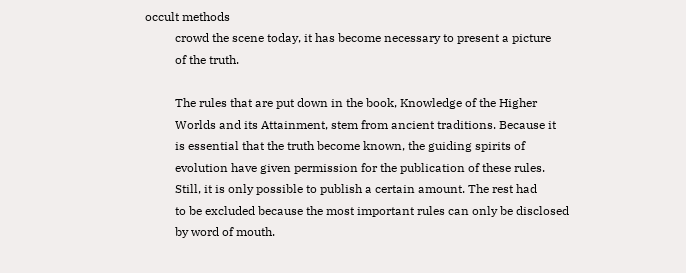occult methods
          crowd the scene today, it has become necessary to present a picture
          of the truth.

          The rules that are put down in the book, Knowledge of the Higher
          Worlds and its Attainment, stem from ancient traditions. Because it
          is essential that the truth become known, the guiding spirits of
          evolution have given permission for the publication of these rules.
          Still, it is only possible to publish a certain amount. The rest had
          to be excluded because the most important rules can only be disclosed
          by word of mouth.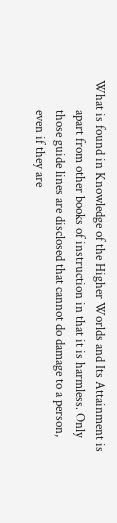What is found in Knowledge of the Higher Worlds and Its Attainment is
          apart from other books of instruction in that it is harmless. Only
          those guide lines are disclosed that cannot do damage to a person,
          even if they are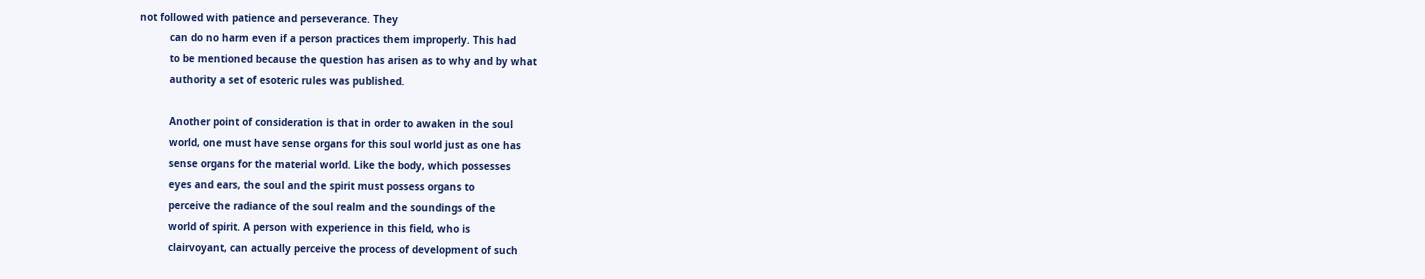not followed with patience and perseverance. They
          can do no harm even if a person practices them improperly. This had
          to be mentioned because the question has arisen as to why and by what
          authority a set of esoteric rules was published.

          Another point of consideration is that in order to awaken in the soul
          world, one must have sense organs for this soul world just as one has
          sense organs for the material world. Like the body, which possesses
          eyes and ears, the soul and the spirit must possess organs to
          perceive the radiance of the soul realm and the soundings of the
          world of spirit. A person with experience in this field, who is
          clairvoyant, can actually perceive the process of development of such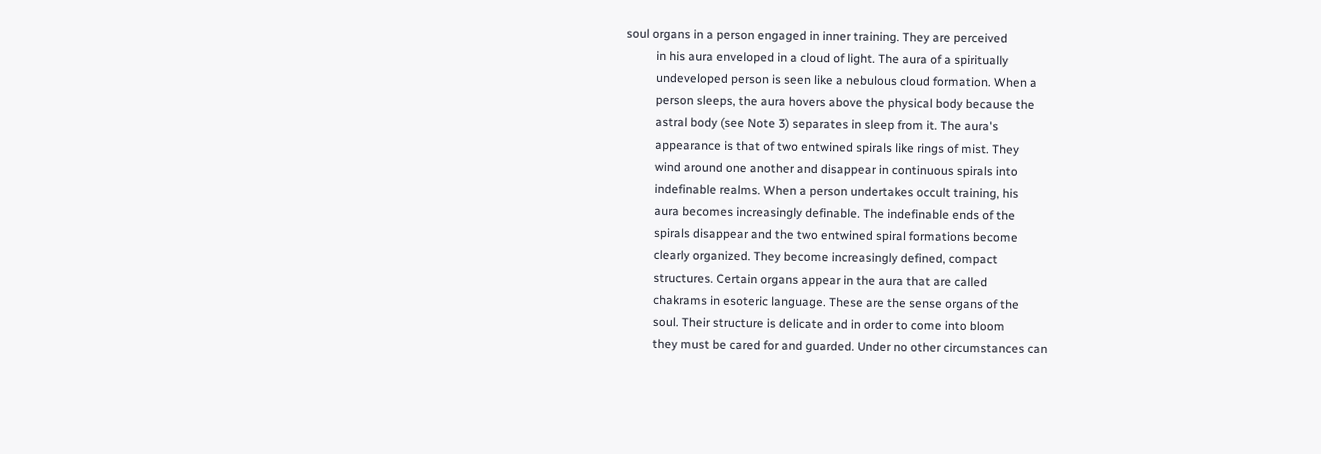soul organs in a person engaged in inner training. They are perceived
          in his aura enveloped in a cloud of light. The aura of a spiritually
          undeveloped person is seen like a nebulous cloud formation. When a
          person sleeps, the aura hovers above the physical body because the
          astral body (see Note 3) separates in sleep from it. The aura's
          appearance is that of two entwined spirals like rings of mist. They
          wind around one another and disappear in continuous spirals into
          indefinable realms. When a person undertakes occult training, his
          aura becomes increasingly definable. The indefinable ends of the
          spirals disappear and the two entwined spiral formations become
          clearly organized. They become increasingly defined, compact
          structures. Certain organs appear in the aura that are called
          chakrams in esoteric language. These are the sense organs of the
          soul. Their structure is delicate and in order to come into bloom
          they must be cared for and guarded. Under no other circumstances can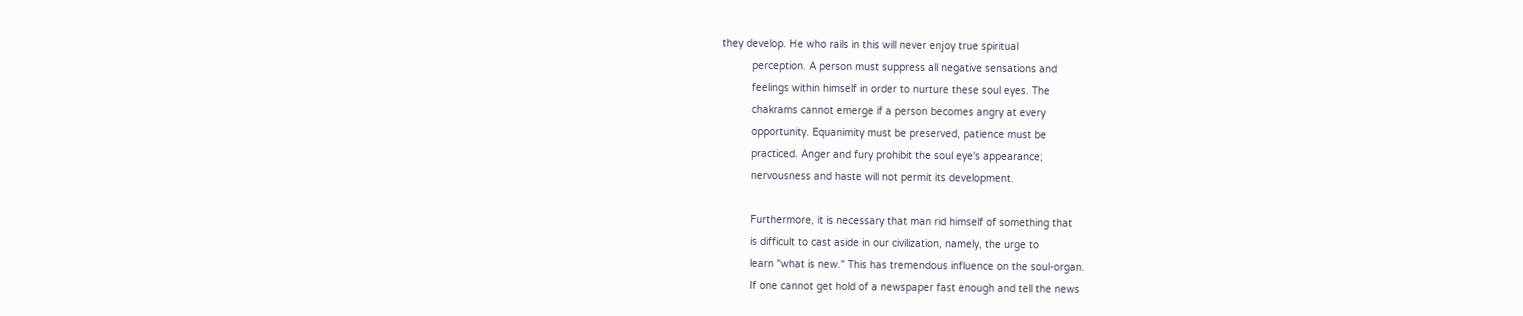they develop. He who rails in this will never enjoy true spiritual
          perception. A person must suppress all negative sensations and
          feelings within himself in order to nurture these soul eyes. The
          chakrams cannot emerge if a person becomes angry at every
          opportunity. Equanimity must be preserved, patience must be
          practiced. Anger and fury prohibit the soul eye's appearance;
          nervousness and haste will not permit its development.

          Furthermore, it is necessary that man rid himself of something that
          is difficult to cast aside in our civilization, namely, the urge to
          learn "what is new." This has tremendous influence on the soul-organ.
          If one cannot get hold of a newspaper fast enough and tell the news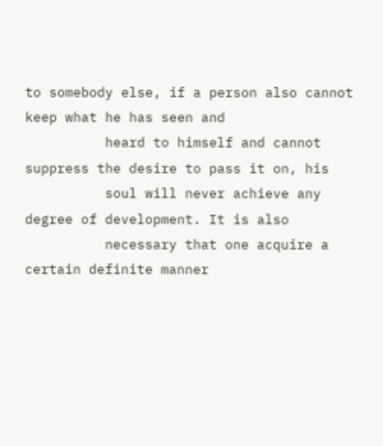to somebody else, if a person also cannot keep what he has seen and
          heard to himself and cannot suppress the desire to pass it on, his
          soul will never achieve any degree of development. It is also
          necessary that one acquire a certain definite manner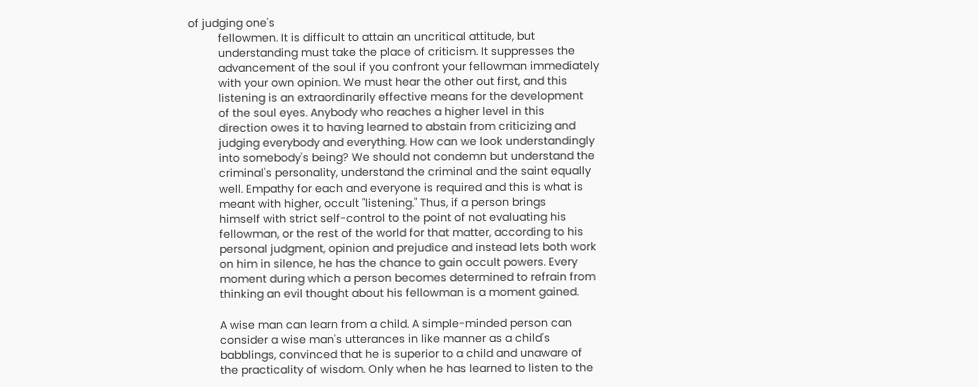of judging one's
          fellowmen. It is difficult to attain an uncritical attitude, but
          understanding must take the place of criticism. It suppresses the
          advancement of the soul if you confront your fellowman immediately
          with your own opinion. We must hear the other out first, and this
          listening is an extraordinarily effective means for the development
          of the soul eyes. Anybody who reaches a higher level in this
          direction owes it to having learned to abstain from criticizing and
          judging everybody and everything. How can we look understandingly
          into somebody's being? We should not condemn but understand the
          criminal's personality, understand the criminal and the saint equally
          well. Empathy for each and everyone is required and this is what is
          meant with higher, occult "listening." Thus, if a person brings
          himself with strict self-control to the point of not evaluating his
          fellowman, or the rest of the world for that matter, according to his
          personal judgment, opinion and prejudice and instead lets both work
          on him in silence, he has the chance to gain occult powers. Every
          moment during which a person becomes determined to refrain from
          thinking an evil thought about his fellowman is a moment gained.

          A wise man can learn from a child. A simple-minded person can
          consider a wise man's utterances in like manner as a child's
          babblings, convinced that he is superior to a child and unaware of
          the practicality of wisdom. Only when he has learned to listen to the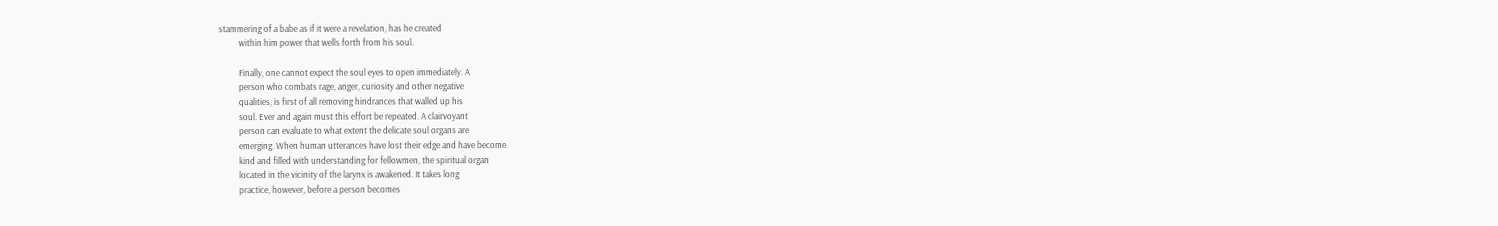stammering of a babe as if it were a revelation, has he created
          within him power that wells forth from his soul.

          Finally, one cannot expect the soul eyes to open immediately. A
          person who combats rage, anger, curiosity and other negative
          qualities, is first of all removing hindrances that walled up his
          soul. Ever and again must this effort be repeated. A clairvoyant
          person can evaluate to what extent the delicate soul organs are
          emerging. When human utterances have lost their edge and have become
          kind and filled with understanding for fellowmen, the spiritual organ
          located in the vicinity of the larynx is awakened. It takes long
          practice, however, before a person becomes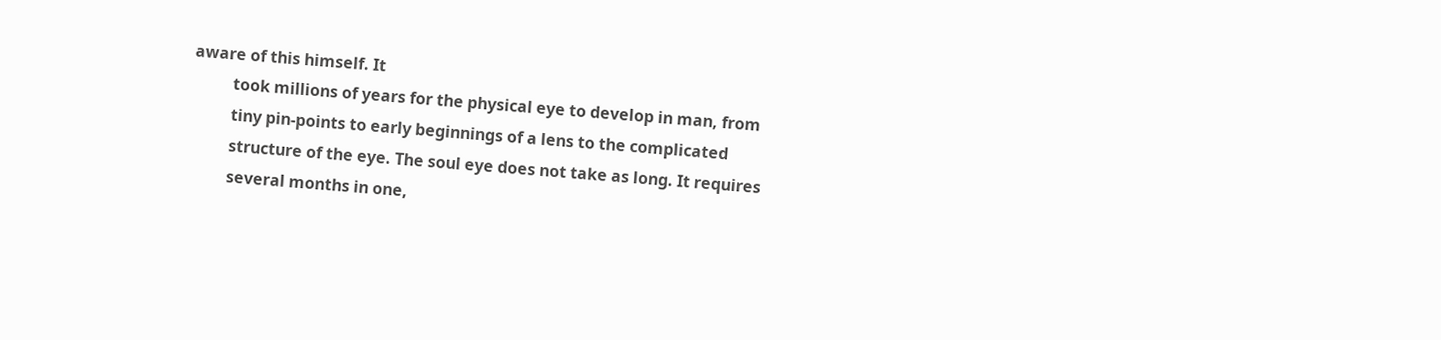aware of this himself. It
          took millions of years for the physical eye to develop in man, from
          tiny pin-points to early beginnings of a lens to the complicated
          structure of the eye. The soul eye does not take as long. It requires
          several months in one,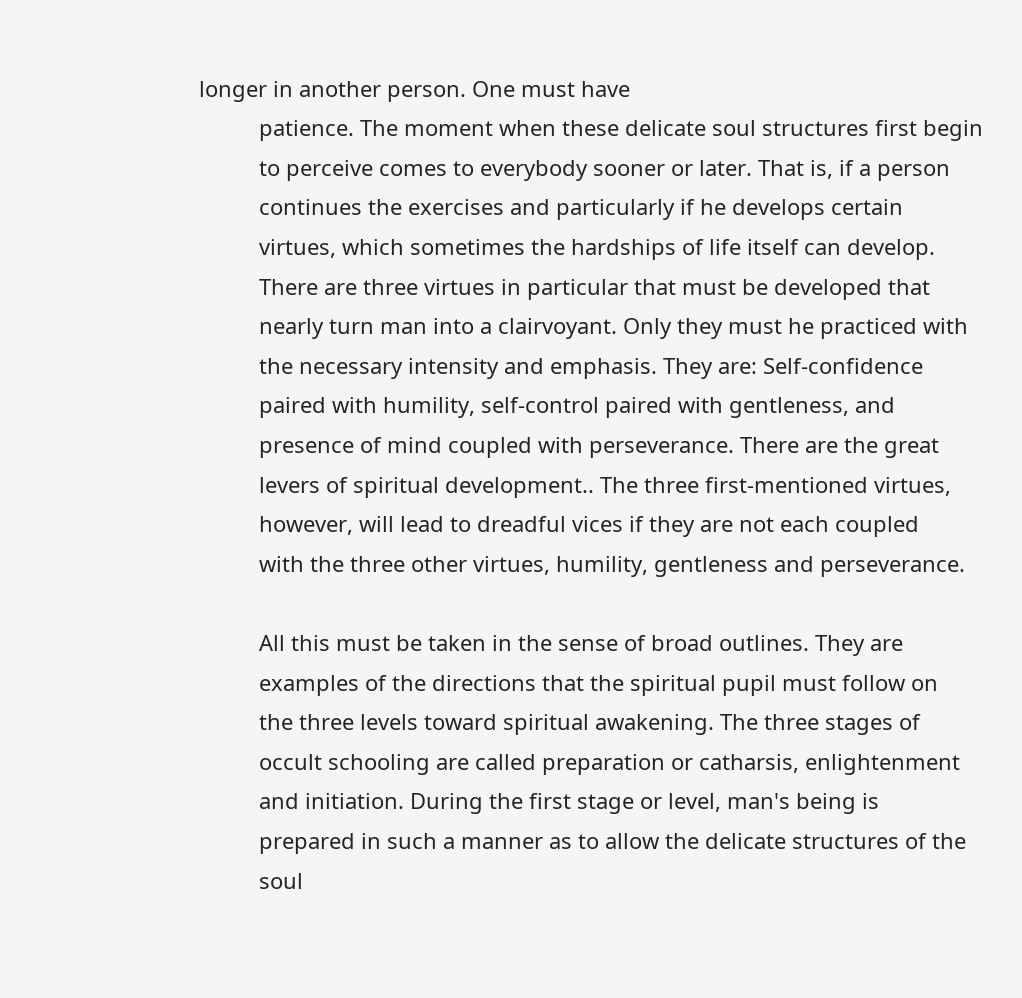longer in another person. One must have
          patience. The moment when these delicate soul structures first begin
          to perceive comes to everybody sooner or later. That is, if a person
          continues the exercises and particularly if he develops certain
          virtues, which sometimes the hardships of life itself can develop.
          There are three virtues in particular that must be developed that
          nearly turn man into a clairvoyant. Only they must he practiced with
          the necessary intensity and emphasis. They are: Self-confidence
          paired with humility, self-control paired with gentleness, and
          presence of mind coupled with perseverance. There are the great
          levers of spiritual development.. The three first-mentioned virtues,
          however, will lead to dreadful vices if they are not each coupled
          with the three other virtues, humility, gentleness and perseverance.

          All this must be taken in the sense of broad outlines. They are
          examples of the directions that the spiritual pupil must follow on
          the three levels toward spiritual awakening. The three stages of
          occult schooling are called preparation or catharsis, enlightenment
          and initiation. During the first stage or level, man's being is
          prepared in such a manner as to allow the delicate structures of the
          soul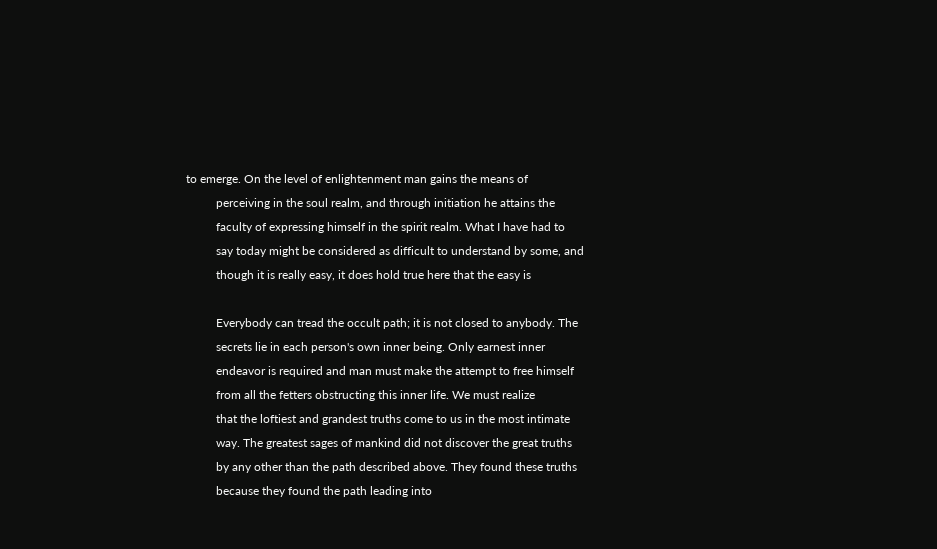to emerge. On the level of enlightenment man gains the means of
          perceiving in the soul realm, and through initiation he attains the
          faculty of expressing himself in the spirit realm. What I have had to
          say today might be considered as difficult to understand by some, and
          though it is really easy, it does hold true here that the easy is

          Everybody can tread the occult path; it is not closed to anybody. The
          secrets lie in each person's own inner being. Only earnest inner
          endeavor is required and man must make the attempt to free himself
          from all the fetters obstructing this inner life. We must realize
          that the loftiest and grandest truths come to us in the most intimate
          way. The greatest sages of mankind did not discover the great truths
          by any other than the path described above. They found these truths
          because they found the path leading into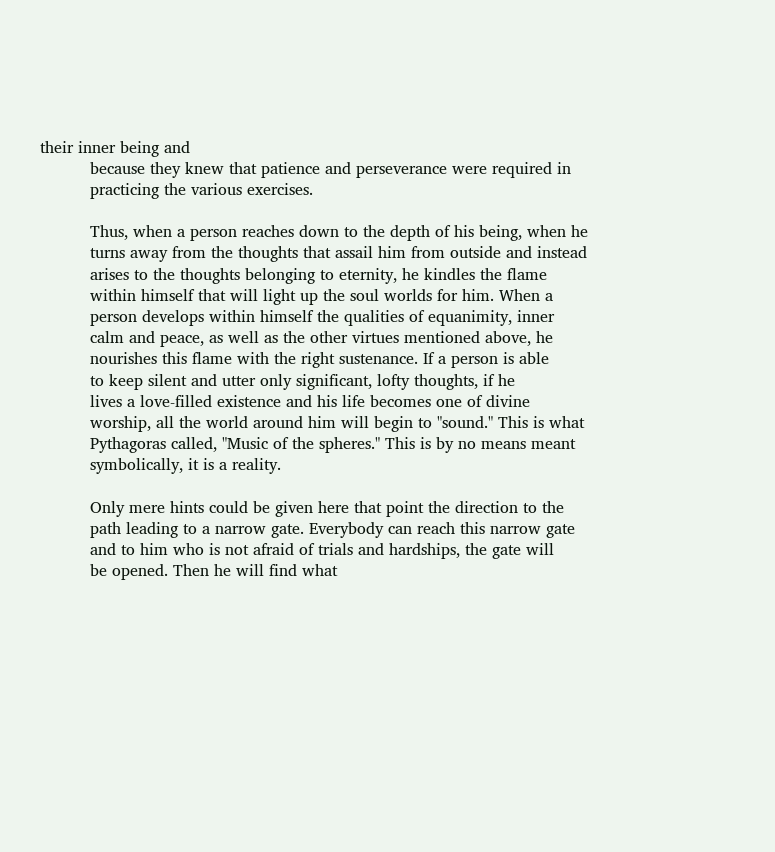their inner being and
          because they knew that patience and perseverance were required in
          practicing the various exercises.

          Thus, when a person reaches down to the depth of his being, when he
          turns away from the thoughts that assail him from outside and instead
          arises to the thoughts belonging to eternity, he kindles the flame
          within himself that will light up the soul worlds for him. When a
          person develops within himself the qualities of equanimity, inner
          calm and peace, as well as the other virtues mentioned above, he
          nourishes this flame with the right sustenance. If a person is able
          to keep silent and utter only significant, lofty thoughts, if he
          lives a love-filled existence and his life becomes one of divine
          worship, all the world around him will begin to "sound." This is what
          Pythagoras called, "Music of the spheres." This is by no means meant
          symbolically, it is a reality.

          Only mere hints could be given here that point the direction to the
          path leading to a narrow gate. Everybody can reach this narrow gate
          and to him who is not afraid of trials and hardships, the gate will
          be opened. Then he will find what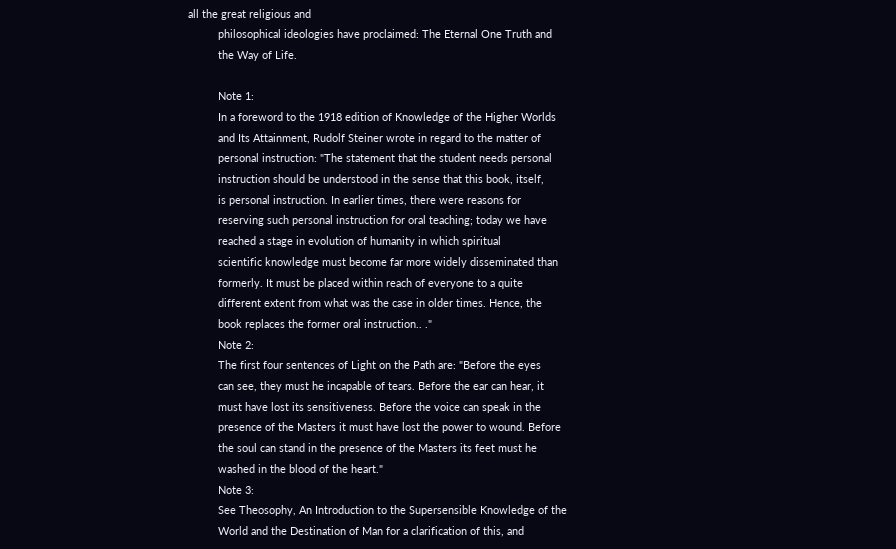all the great religious and
          philosophical ideologies have proclaimed: The Eternal One Truth and
          the Way of Life.

          Note 1:
          In a foreword to the 1918 edition of Knowledge of the Higher Worlds
          and Its Attainment, Rudolf Steiner wrote in regard to the matter of
          personal instruction: "The statement that the student needs personal
          instruction should be understood in the sense that this book, itself,
          is personal instruction. In earlier times, there were reasons for
          reserving such personal instruction for oral teaching; today we have
          reached a stage in evolution of humanity in which spiritual
          scientific knowledge must become far more widely disseminated than
          formerly. It must be placed within reach of everyone to a quite
          different extent from what was the case in older times. Hence, the
          book replaces the former oral instruction.. ."
          Note 2:
          The first four sentences of Light on the Path are: "Before the eyes
          can see, they must he incapable of tears. Before the ear can hear, it
          must have lost its sensitiveness. Before the voice can speak in the
          presence of the Masters it must have lost the power to wound. Before
          the soul can stand in the presence of the Masters its feet must he
          washed in the blood of the heart."
          Note 3:
          See Theosophy, An Introduction to the Supersensible Knowledge of the
          World and the Destination of Man for a clarification of this, and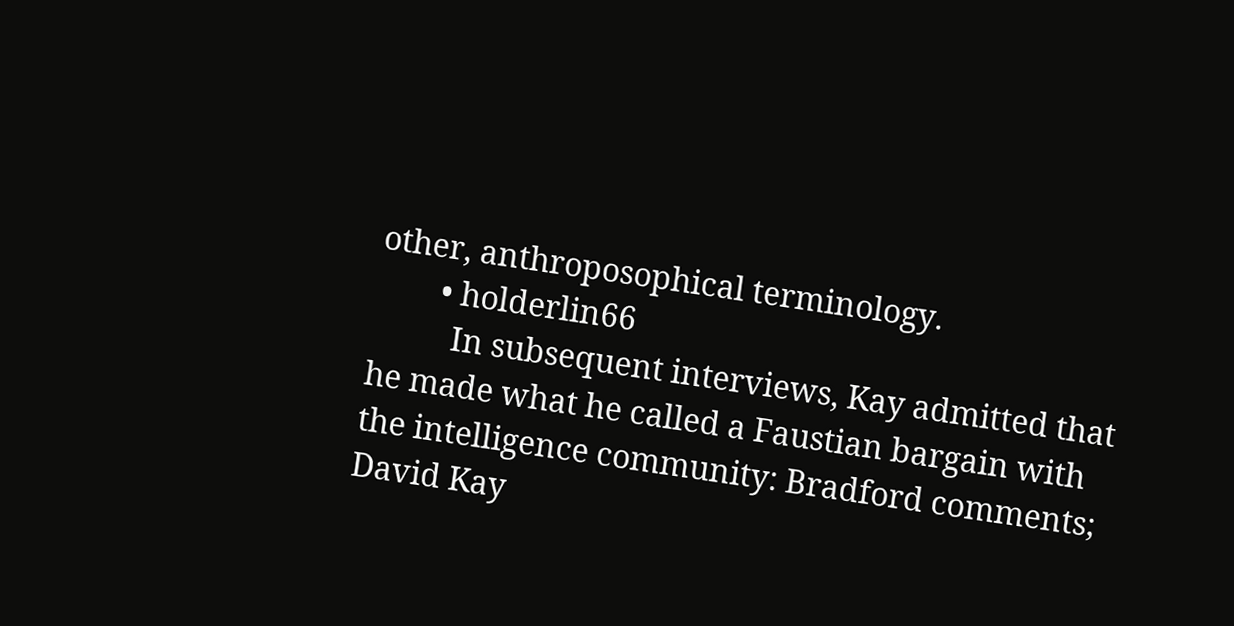other, anthroposophical terminology.
        • holderlin66
          In subsequent interviews, Kay admitted that he made what he called a Faustian bargain with the intelligence community: Bradford comments; David Kay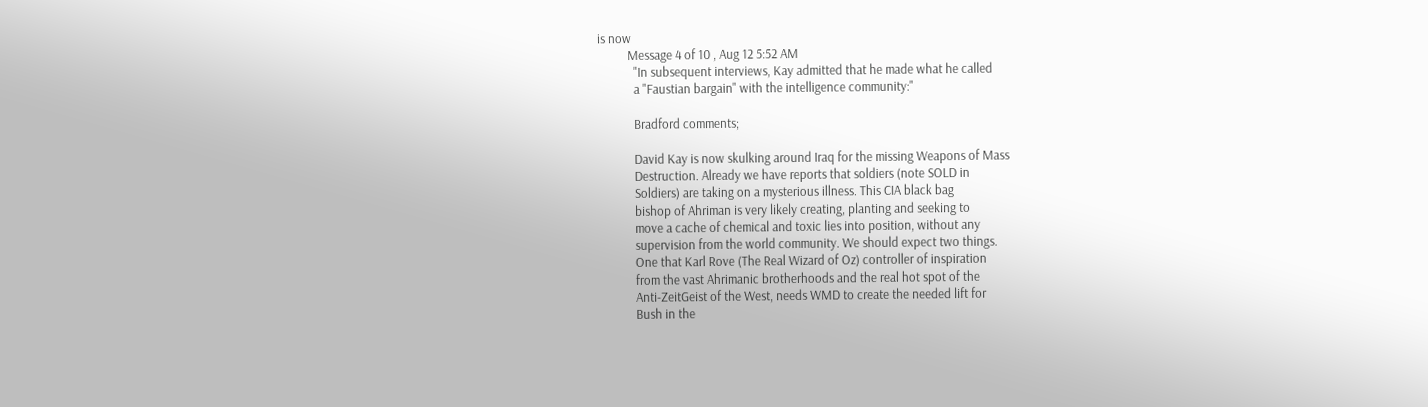is now
          Message 4 of 10 , Aug 12 5:52 AM
            "In subsequent interviews, Kay admitted that he made what he called
            a "Faustian bargain" with the intelligence community:"

            Bradford comments;

            David Kay is now skulking around Iraq for the missing Weapons of Mass
            Destruction. Already we have reports that soldiers (note SOLD in
            Soldiers) are taking on a mysterious illness. This CIA black bag
            bishop of Ahriman is very likely creating, planting and seeking to
            move a cache of chemical and toxic lies into position, without any
            supervision from the world community. We should expect two things.
            One that Karl Rove (The Real Wizard of Oz) controller of inspiration
            from the vast Ahrimanic brotherhoods and the real hot spot of the
            Anti-ZeitGeist of the West, needs WMD to create the needed lift for
            Bush in the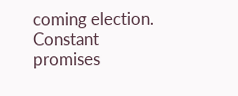coming election. Constant promises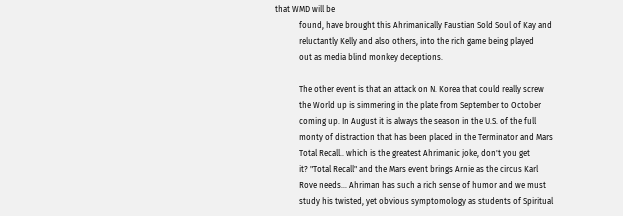that WMD will be
            found, have brought this Ahrimanically Faustian Sold Soul of Kay and
            reluctantly Kelly and also others, into the rich game being played
            out as media blind monkey deceptions.

            The other event is that an attack on N. Korea that could really screw
            the World up is simmering in the plate from September to October
            coming up. In August it is always the season in the U.S. of the full
            monty of distraction that has been placed in the Terminator and Mars
            Total Recall.. which is the greatest Ahrimanic joke, don't you get
            it? "Total Recall" and the Mars event brings Arnie as the circus Karl
            Rove needs... Ahriman has such a rich sense of humor and we must
            study his twisted, yet obvious symptomology as students of Spiritual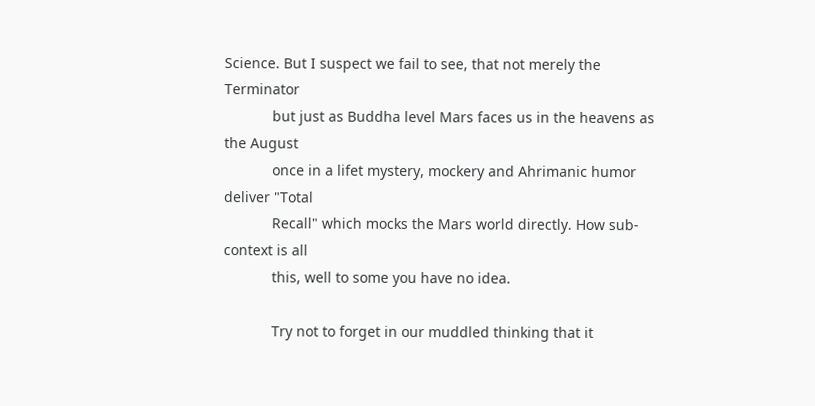Science. But I suspect we fail to see, that not merely the Terminator
            but just as Buddha level Mars faces us in the heavens as the August
            once in a lifet mystery, mockery and Ahrimanic humor deliver "Total
            Recall" which mocks the Mars world directly. How sub-context is all
            this, well to some you have no idea.

            Try not to forget in our muddled thinking that it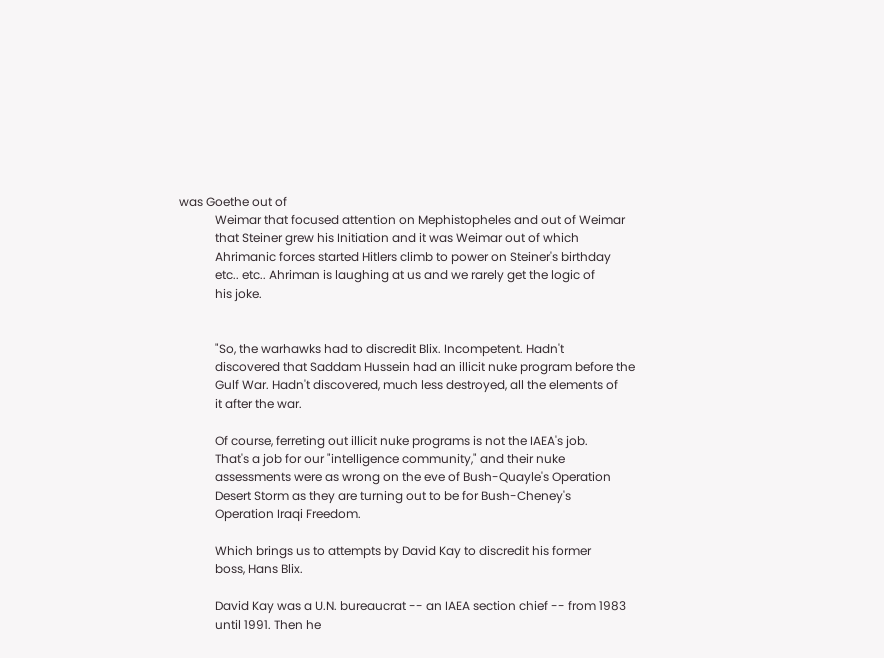was Goethe out of
            Weimar that focused attention on Mephistopheles and out of Weimar
            that Steiner grew his Initiation and it was Weimar out of which
            Ahrimanic forces started Hitlers climb to power on Steiner's birthday
            etc.. etc.. Ahriman is laughing at us and we rarely get the logic of
            his joke.


            "So, the warhawks had to discredit Blix. Incompetent. Hadn't
            discovered that Saddam Hussein had an illicit nuke program before the
            Gulf War. Hadn't discovered, much less destroyed, all the elements of
            it after the war.

            Of course, ferreting out illicit nuke programs is not the IAEA's job.
            That's a job for our "intelligence community," and their nuke
            assessments were as wrong on the eve of Bush-Quayle's Operation
            Desert Storm as they are turning out to be for Bush-Cheney's
            Operation Iraqi Freedom.

            Which brings us to attempts by David Kay to discredit his former
            boss, Hans Blix.

            David Kay was a U.N. bureaucrat -- an IAEA section chief -- from 1983
            until 1991. Then he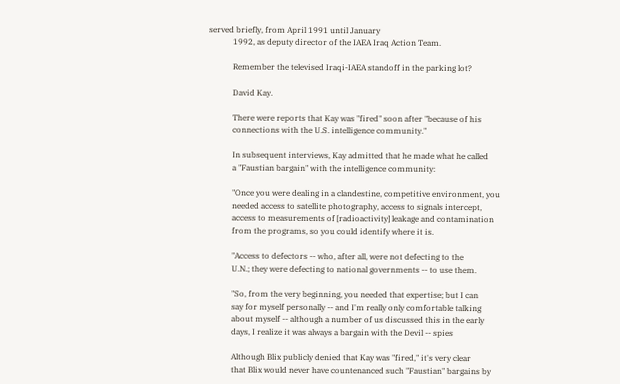served briefly, from April 1991 until January
            1992, as deputy director of the IAEA Iraq Action Team.

            Remember the televised Iraqi-IAEA standoff in the parking lot?

            David Kay.

            There were reports that Kay was "fired" soon after "because of his
            connections with the U.S. intelligence community."

            In subsequent interviews, Kay admitted that he made what he called
            a "Faustian bargain" with the intelligence community:

            "Once you were dealing in a clandestine, competitive environment, you
            needed access to satellite photography, access to signals intercept,
            access to measurements of [radioactivity] leakage and contamination
            from the programs, so you could identify where it is.

            "Access to defectors -- who, after all, were not defecting to the
            U.N.; they were defecting to national governments -- to use them.

            "So, from the very beginning, you needed that expertise; but I can
            say for myself personally -- and I'm really only comfortable talking
            about myself -- although a number of us discussed this in the early
            days, I realize it was always a bargain with the Devil -- spies

            Although Blix publicly denied that Kay was "fired," it's very clear
            that Blix would never have countenanced such "Faustian" bargains by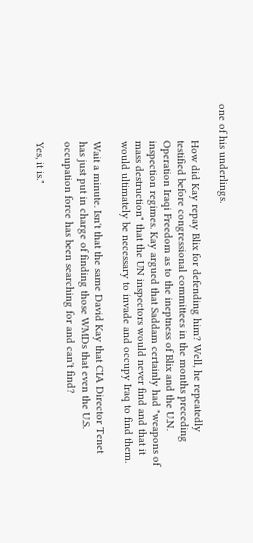one of his underlings.

            How did Kay repay Blix for defending him? Well, he repeatedly
            testified before congressional committees in the months preceding
            Operation Iraqi Freedom as to the ineptness of Blix and the U.N.
            inspection regimes. Kay argued that Saddam certainly had "weapons of
            mass destruction" that the UN inspectors would never find and that it
            would ultimately be necessary to invade and occupy Iraq to find them.

            Wait a minute. Isn't that the same David Kay that CIA Director Tenet
            has just put in charge of finding those WMDs that even the U.S.
            occupation force has been searching for and can't find?

            Yes, it is."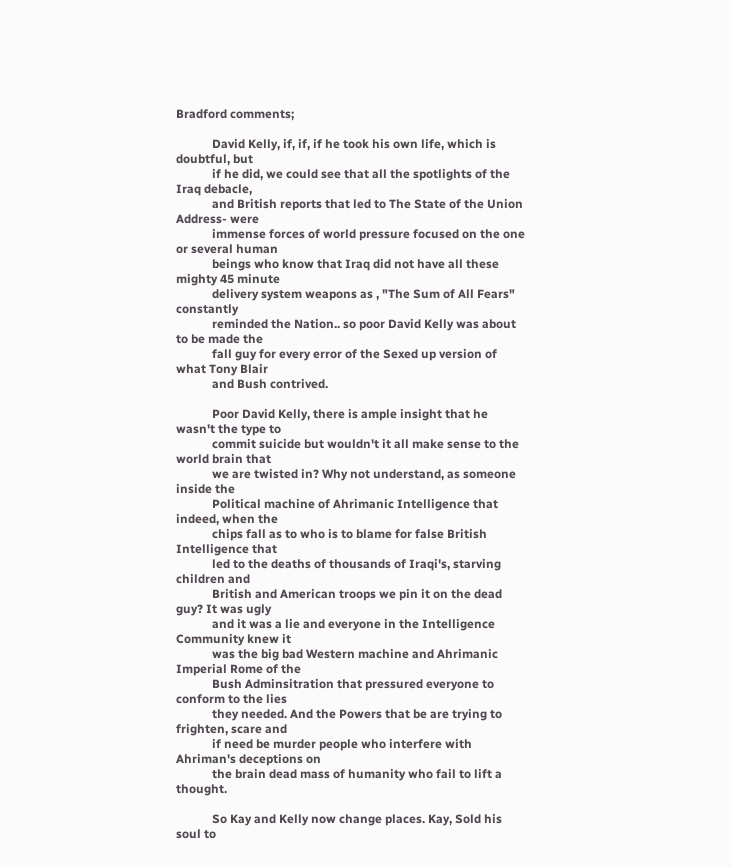Bradford comments;

            David Kelly, if, if, if he took his own life, which is doubtful, but
            if he did, we could see that all the spotlights of the Iraq debacle,
            and British reports that led to The State of the Union Address- were
            immense forces of world pressure focused on the one or several human
            beings who know that Iraq did not have all these mighty 45 minute
            delivery system weapons as , "The Sum of All Fears" constantly
            reminded the Nation.. so poor David Kelly was about to be made the
            fall guy for every error of the Sexed up version of what Tony Blair
            and Bush contrived.

            Poor David Kelly, there is ample insight that he wasn't the type to
            commit suicide but wouldn't it all make sense to the world brain that
            we are twisted in? Why not understand, as someone inside the
            Political machine of Ahrimanic Intelligence that indeed, when the
            chips fall as to who is to blame for false British Intelligence that
            led to the deaths of thousands of Iraqi's, starving children and
            British and American troops we pin it on the dead guy? It was ugly
            and it was a lie and everyone in the Intelligence Community knew it
            was the big bad Western machine and Ahrimanic Imperial Rome of the
            Bush Adminsitration that pressured everyone to conform to the lies
            they needed. And the Powers that be are trying to frighten, scare and
            if need be murder people who interfere with Ahriman's deceptions on
            the brain dead mass of humanity who fail to lift a thought.

            So Kay and Kelly now change places. Kay, Sold his soul to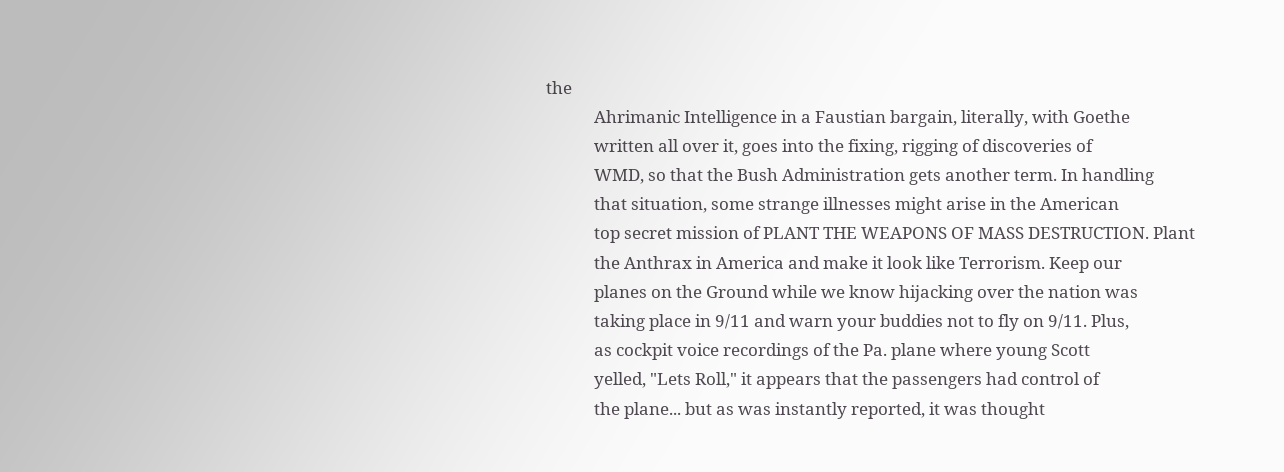the
            Ahrimanic Intelligence in a Faustian bargain, literally, with Goethe
            written all over it, goes into the fixing, rigging of discoveries of
            WMD, so that the Bush Administration gets another term. In handling
            that situation, some strange illnesses might arise in the American
            top secret mission of PLANT THE WEAPONS OF MASS DESTRUCTION. Plant
            the Anthrax in America and make it look like Terrorism. Keep our
            planes on the Ground while we know hijacking over the nation was
            taking place in 9/11 and warn your buddies not to fly on 9/11. Plus,
            as cockpit voice recordings of the Pa. plane where young Scott
            yelled, "Lets Roll," it appears that the passengers had control of
            the plane... but as was instantly reported, it was thought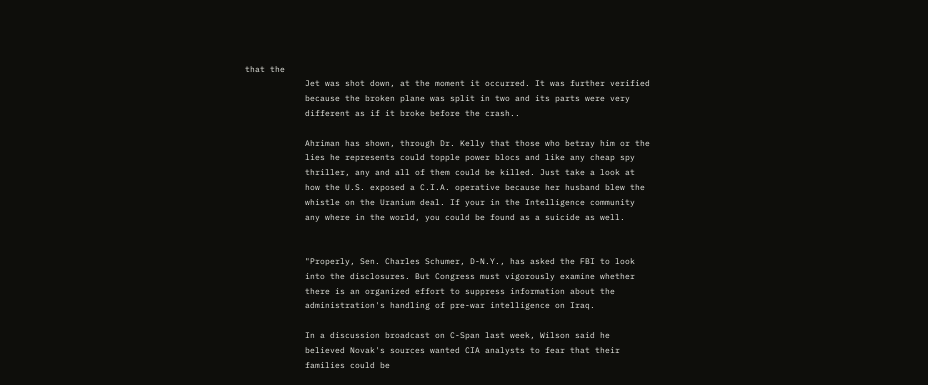that the
            Jet was shot down, at the moment it occurred. It was further verified
            because the broken plane was split in two and its parts were very
            different as if it broke before the crash..

            Ahriman has shown, through Dr. Kelly that those who betray him or the
            lies he represents could topple power blocs and like any cheap spy
            thriller, any and all of them could be killed. Just take a look at
            how the U.S. exposed a C.I.A. operative because her husband blew the
            whistle on the Uranium deal. If your in the Intelligence community
            any where in the world, you could be found as a suicide as well.


            "Properly, Sen. Charles Schumer, D-N.Y., has asked the FBI to look
            into the disclosures. But Congress must vigorously examine whether
            there is an organized effort to suppress information about the
            administration's handling of pre-war intelligence on Iraq.

            In a discussion broadcast on C-Span last week, Wilson said he
            believed Novak's sources wanted CIA analysts to fear that their
            families could be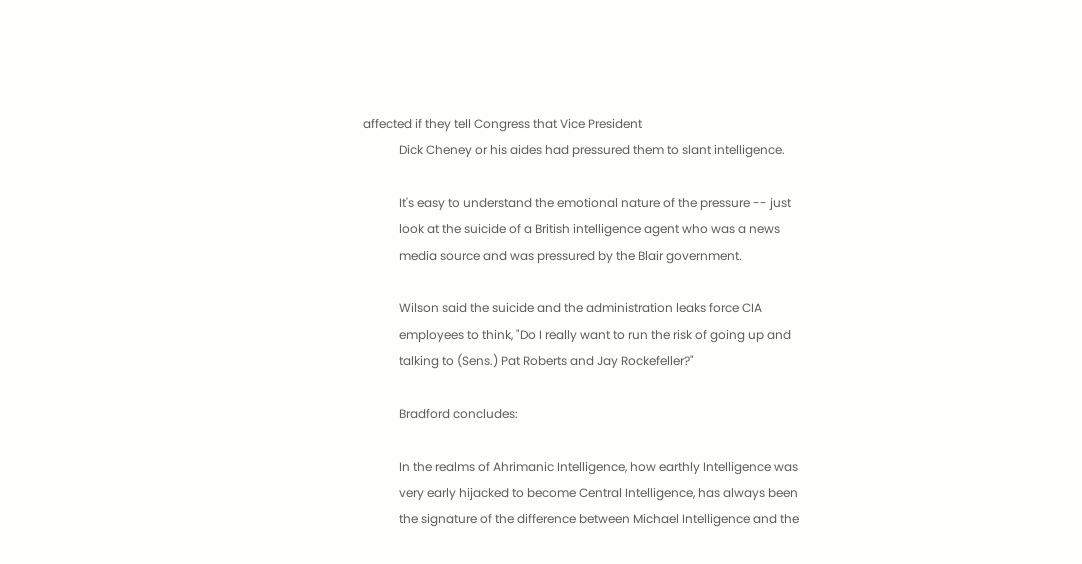affected if they tell Congress that Vice President
            Dick Cheney or his aides had pressured them to slant intelligence.

            It's easy to understand the emotional nature of the pressure -- just
            look at the suicide of a British intelligence agent who was a news
            media source and was pressured by the Blair government.

            Wilson said the suicide and the administration leaks force CIA
            employees to think, "Do I really want to run the risk of going up and
            talking to (Sens.) Pat Roberts and Jay Rockefeller?"

            Bradford concludes:

            In the realms of Ahrimanic Intelligence, how earthly Intelligence was
            very early hijacked to become Central Intelligence, has always been
            the signature of the difference between Michael Intelligence and the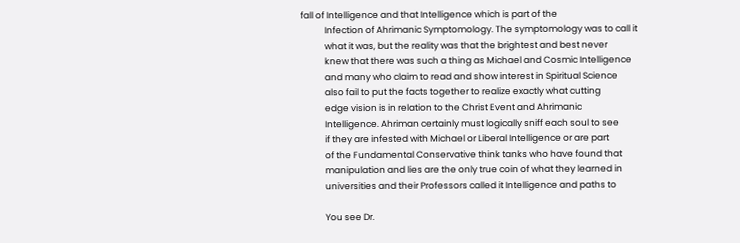fall of Intelligence and that Intelligence which is part of the
            Infection of Ahrimanic Symptomology. The symptomology was to call it
            what it was, but the reality was that the brightest and best never
            knew that there was such a thing as Michael and Cosmic Intelligence
            and many who claim to read and show interest in Spiritual Science
            also fail to put the facts together to realize exactly what cutting
            edge vision is in relation to the Christ Event and Ahrimanic
            Intelligence. Ahriman certainly must logically sniff each soul to see
            if they are infested with Michael or Liberal Intelligence or are part
            of the Fundamental Conservative think tanks who have found that
            manipulation and lies are the only true coin of what they learned in
            universities and their Professors called it Intelligence and paths to

            You see Dr.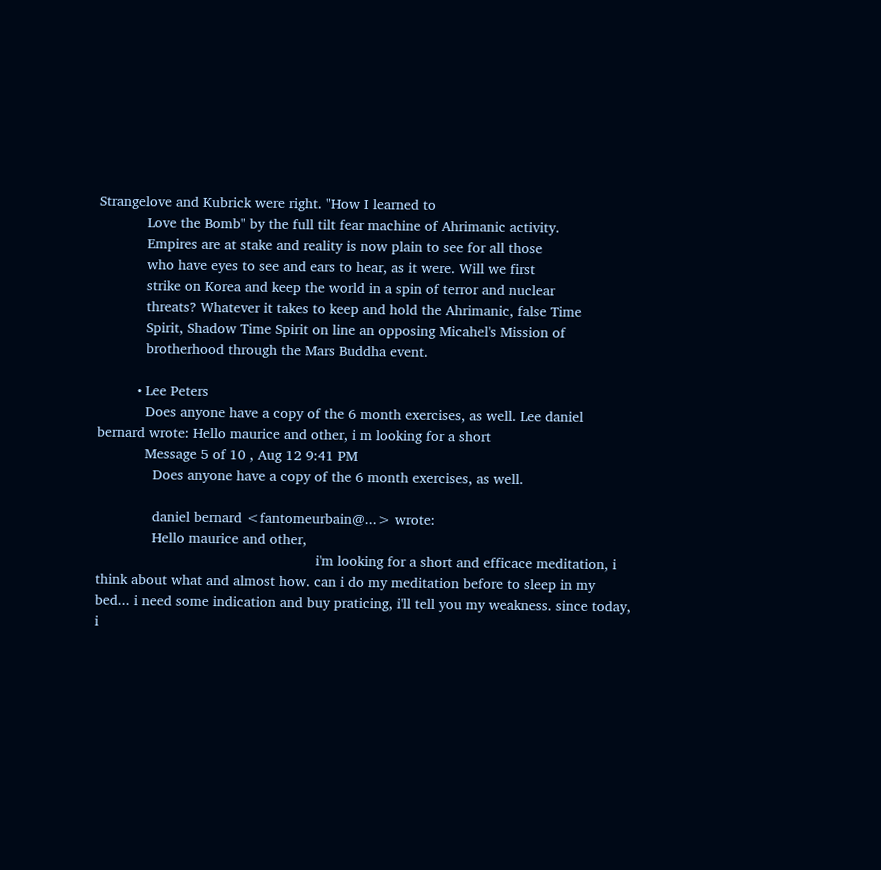Strangelove and Kubrick were right. "How I learned to
            Love the Bomb" by the full tilt fear machine of Ahrimanic activity.
            Empires are at stake and reality is now plain to see for all those
            who have eyes to see and ears to hear, as it were. Will we first
            strike on Korea and keep the world in a spin of terror and nuclear
            threats? Whatever it takes to keep and hold the Ahrimanic, false Time
            Spirit, Shadow Time Spirit on line an opposing Micahel's Mission of
            brotherhood through the Mars Buddha event.

          • Lee Peters
            Does anyone have a copy of the 6 month exercises, as well. Lee daniel bernard wrote: Hello maurice and other, i m looking for a short
            Message 5 of 10 , Aug 12 9:41 PM
              Does anyone have a copy of the 6 month exercises, as well.

              daniel bernard <fantomeurbain@...> wrote:
              Hello maurice and other,
                                                       i'm looking for a short and efficace meditation, i think about what and almost how. can i do my meditation before to sleep in my bed... i need some indication and buy praticing, i'll tell you my weakness. since today, i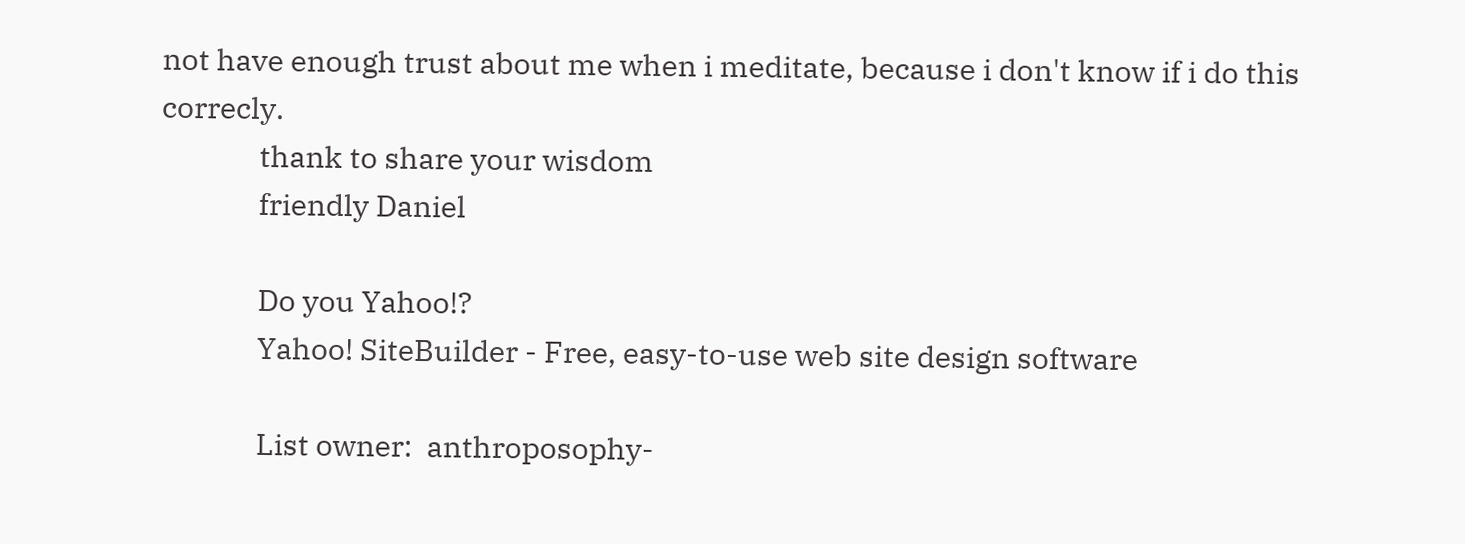not have enough trust about me when i meditate, because i don't know if i do this correcly.
              thank to share your wisdom
              friendly Daniel

              Do you Yahoo!?
              Yahoo! SiteBuilder - Free, easy-to-use web site design software

              List owner:  anthroposophy-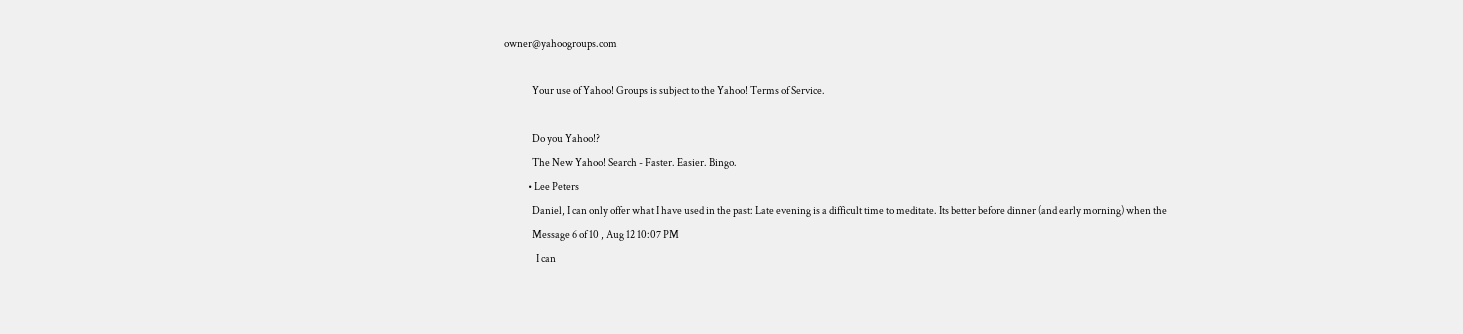owner@yahoogroups.com

              Your use of Yahoo! Groups is subject to the Yahoo! Terms of Service.

              Do you Yahoo!?
              The New Yahoo! Search - Faster. Easier. Bingo.
            • Lee Peters
              Daniel, I can only offer what I have used in the past: Late evening is a difficult time to meditate. Its better before dinner (and early morning) when the
              Message 6 of 10 , Aug 12 10:07 PM
                I can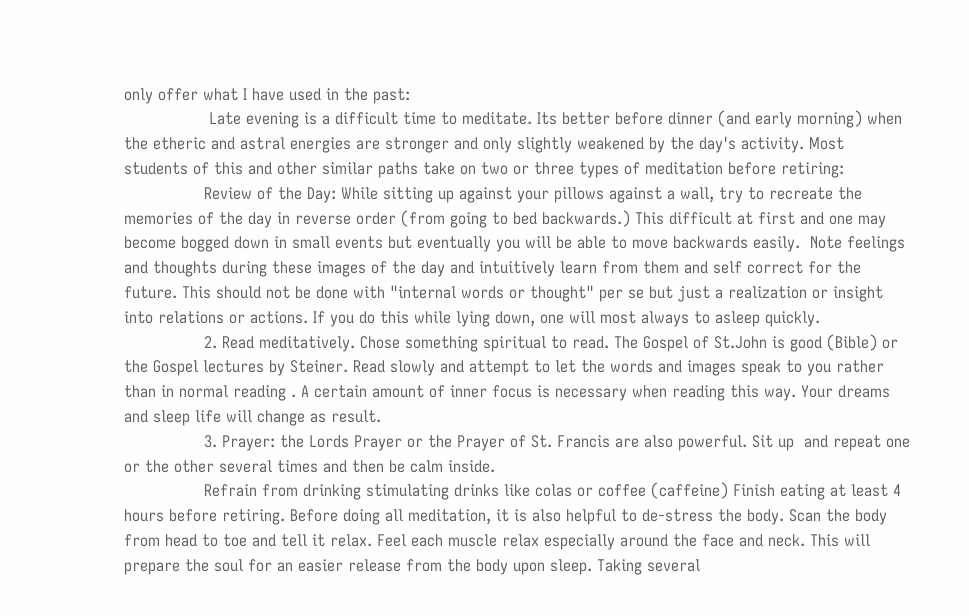only offer what I have used in the past:
                 Late evening is a difficult time to meditate. Its better before dinner (and early morning) when the etheric and astral energies are stronger and only slightly weakened by the day's activity. Most students of this and other similar paths take on two or three types of meditation before retiring:
                Review of the Day: While sitting up against your pillows against a wall, try to recreate the memories of the day in reverse order (from going to bed backwards.) This difficult at first and one may become bogged down in small events but eventually you will be able to move backwards easily.  Note feelings and thoughts during these images of the day and intuitively learn from them and self correct for the future. This should not be done with "internal words or thought" per se but just a realization or insight into relations or actions. If you do this while lying down, one will most always to asleep quickly.
                2. Read meditatively. Chose something spiritual to read. The Gospel of St.John is good (Bible) or the Gospel lectures by Steiner. Read slowly and attempt to let the words and images speak to you rather than in normal reading . A certain amount of inner focus is necessary when reading this way. Your dreams and sleep life will change as result.
                3. Prayer: the Lords Prayer or the Prayer of St. Francis are also powerful. Sit up  and repeat one or the other several times and then be calm inside.
                Refrain from drinking stimulating drinks like colas or coffee (caffeine) Finish eating at least 4 hours before retiring. Before doing all meditation, it is also helpful to de-stress the body. Scan the body from head to toe and tell it relax. Feel each muscle relax especially around the face and neck. This will prepare the soul for an easier release from the body upon sleep. Taking several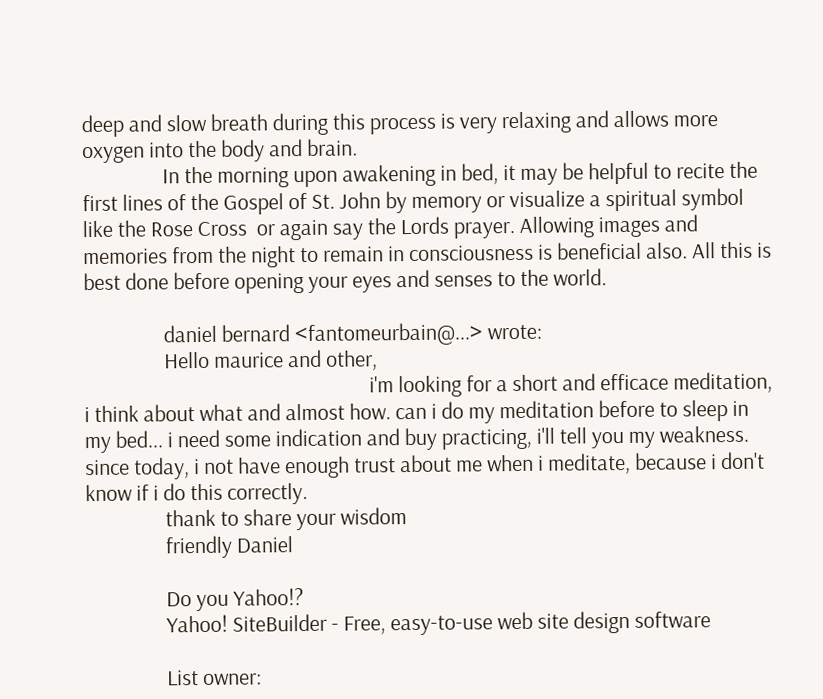deep and slow breath during this process is very relaxing and allows more oxygen into the body and brain.
                In the morning upon awakening in bed, it may be helpful to recite the first lines of the Gospel of St. John by memory or visualize a spiritual symbol like the Rose Cross  or again say the Lords prayer. Allowing images and memories from the night to remain in consciousness is beneficial also. All this is best done before opening your eyes and senses to the world.

                daniel bernard <fantomeurbain@...> wrote:
                Hello maurice and other,
                                                         i'm looking for a short and efficace meditation, i think about what and almost how. can i do my meditation before to sleep in my bed... i need some indication and buy practicing, i'll tell you my weakness. since today, i not have enough trust about me when i meditate, because i don't know if i do this correctly.
                thank to share your wisdom
                friendly Daniel

                Do you Yahoo!?
                Yahoo! SiteBuilder - Free, easy-to-use web site design software

                List owner: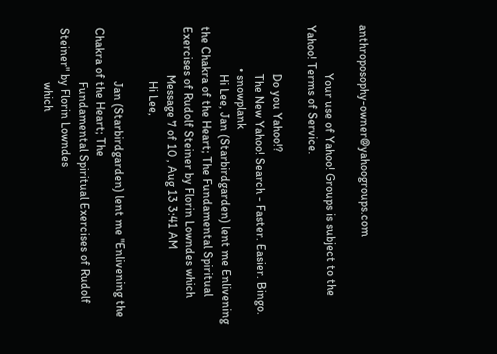anthroposophy-owner@yahoogroups.com

                Your use of Yahoo! Groups is subject to the Yahoo! Terms of Service.

                Do you Yahoo!?
                The New Yahoo! Search - Faster. Easier. Bingo.
              • snowplank
                Hi Lee, Jan (Starbirdgarden) lent me Enlivening the Chakra of the Heart; The Fundamental Spiritual Exercises of Rudolf Steiner by Florin Lowndes which
                Message 7 of 10 , Aug 13 3:41 AM
                  Hi Lee,

                  Jan (Starbirdgarden) lent me "Enlivening the Chakra of the Heart; The
                  Fundamental Spiritual Exercises of Rudolf Steiner" by Florin Lowndes
                  which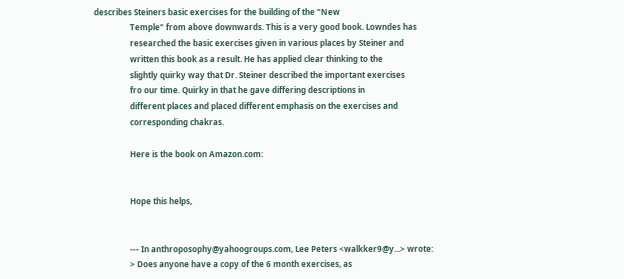describes Steiners basic exercises for the building of the "New
                  Temple" from above downwards. This is a very good book. Lowndes has
                  researched the basic exercises given in various places by Steiner and
                  written this book as a result. He has applied clear thinking to the
                  slightly quirky way that Dr. Steiner described the important exercises
                  fro our time. Quirky in that he gave differing descriptions in
                  different places and placed different emphasis on the exercises and
                  corresponding chakras.

                  Here is the book on Amazon.com:


                  Hope this helps,


                  --- In anthroposophy@yahoogroups.com, Lee Peters <walkker9@y...> wrote:
                  > Does anyone have a copy of the 6 month exercises, as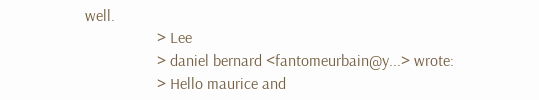well.
                  > Lee
                  > daniel bernard <fantomeurbain@y...> wrote:
                  > Hello maurice and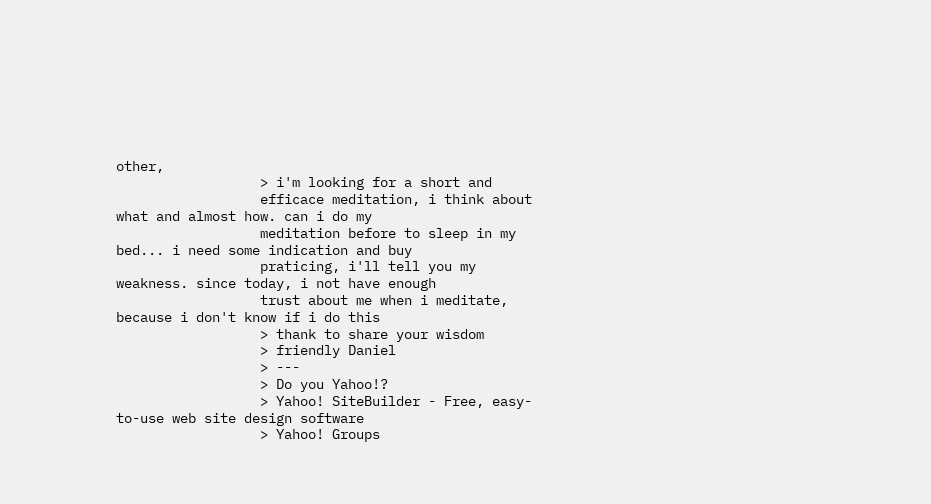other,
                  > i'm looking for a short and
                  efficace meditation, i think about what and almost how. can i do my
                  meditation before to sleep in my bed... i need some indication and buy
                  praticing, i'll tell you my weakness. since today, i not have enough
                  trust about me when i meditate, because i don't know if i do this
                  > thank to share your wisdom
                  > friendly Daniel
                  > ---
                  > Do you Yahoo!?
                  > Yahoo! SiteBuilder - Free, easy-to-use web site design software
                  > Yahoo! Groups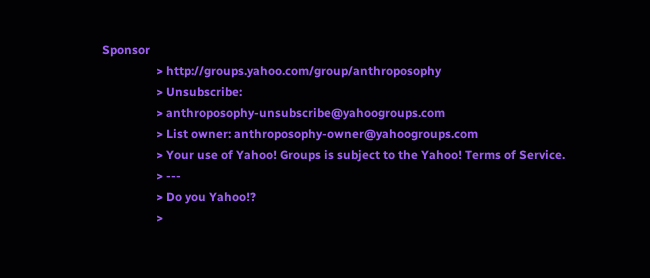Sponsor
                  > http://groups.yahoo.com/group/anthroposophy
                  > Unsubscribe:
                  > anthroposophy-unsubscribe@yahoogroups.com
                  > List owner: anthroposophy-owner@yahoogroups.com
                  > Your use of Yahoo! Groups is subject to the Yahoo! Terms of Service.
                  > ---
                  > Do you Yahoo!?
                  >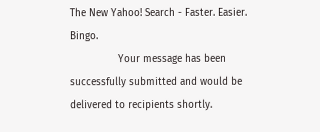The New Yahoo! Search - Faster. Easier. Bingo.
                Your message has been successfully submitted and would be delivered to recipients shortly.